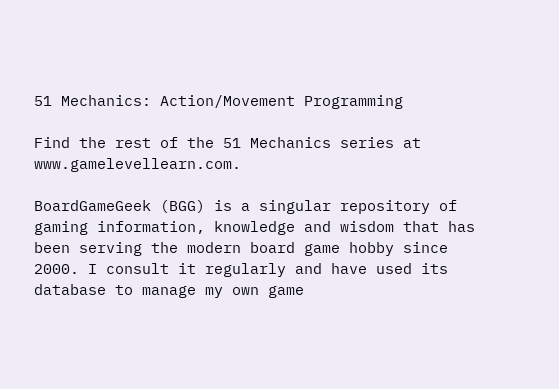51 Mechanics: Action/Movement Programming

Find the rest of the 51 Mechanics series at www.gamelevellearn.com.

BoardGameGeek (BGG) is a singular repository of gaming information, knowledge and wisdom that has been serving the modern board game hobby since 2000. I consult it regularly and have used its database to manage my own game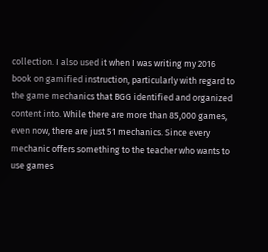collection. I also used it when I was writing my 2016 book on gamified instruction, particularly with regard to the game mechanics that BGG identified and organized content into. While there are more than 85,000 games, even now, there are just 51 mechanics. Since every mechanic offers something to the teacher who wants to use games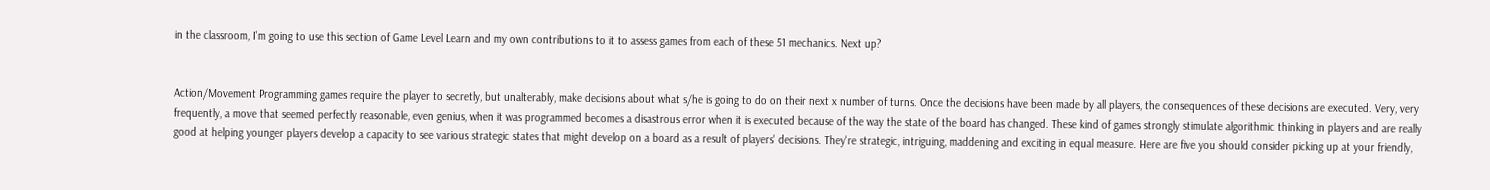in the classroom, I'm going to use this section of Game Level Learn and my own contributions to it to assess games from each of these 51 mechanics. Next up?


Action/Movement Programming games require the player to secretly, but unalterably, make decisions about what s/he is going to do on their next x number of turns. Once the decisions have been made by all players, the consequences of these decisions are executed. Very, very frequently, a move that seemed perfectly reasonable, even genius, when it was programmed becomes a disastrous error when it is executed because of the way the state of the board has changed. These kind of games strongly stimulate algorithmic thinking in players and are really good at helping younger players develop a capacity to see various strategic states that might develop on a board as a result of players' decisions. They're strategic, intriguing, maddening and exciting in equal measure. Here are five you should consider picking up at your friendly,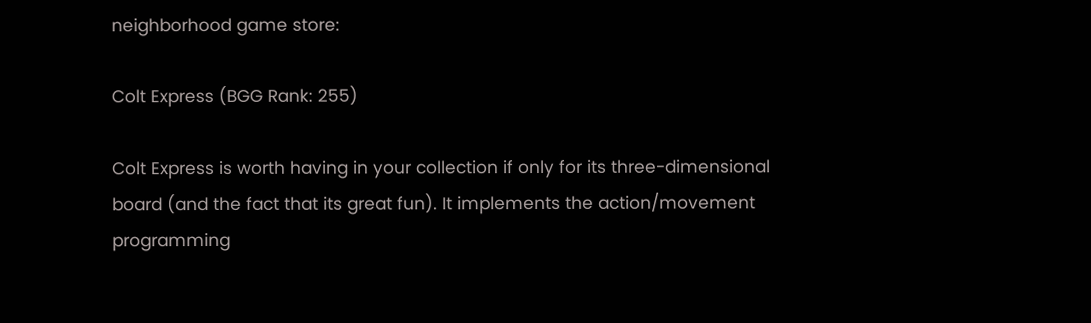neighborhood game store:

Colt Express (BGG Rank: 255)

Colt Express is worth having in your collection if only for its three-dimensional board (and the fact that its great fun). It implements the action/movement programming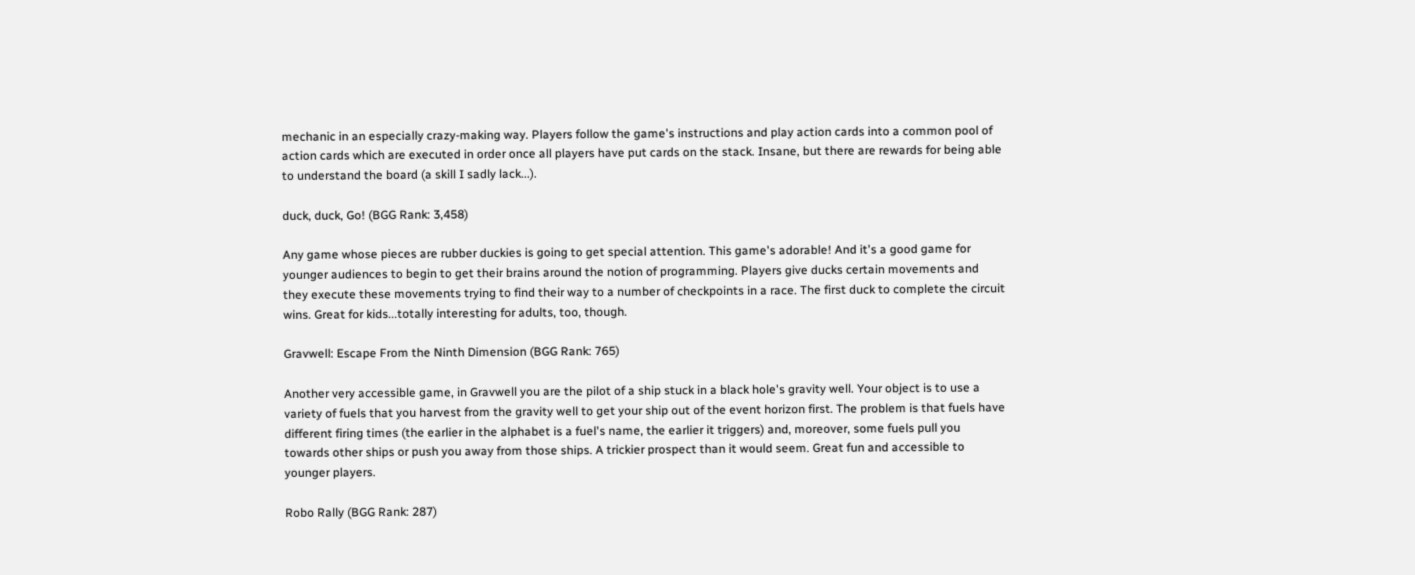mechanic in an especially crazy-making way. Players follow the game's instructions and play action cards into a common pool of action cards which are executed in order once all players have put cards on the stack. Insane, but there are rewards for being able to understand the board (a skill I sadly lack...).

duck, duck, Go! (BGG Rank: 3,458)

Any game whose pieces are rubber duckies is going to get special attention. This game's adorable! And it's a good game for younger audiences to begin to get their brains around the notion of programming. Players give ducks certain movements and they execute these movements trying to find their way to a number of checkpoints in a race. The first duck to complete the circuit wins. Great for kids...totally interesting for adults, too, though.

Gravwell: Escape From the Ninth Dimension (BGG Rank: 765)

Another very accessible game, in Gravwell you are the pilot of a ship stuck in a black hole's gravity well. Your object is to use a variety of fuels that you harvest from the gravity well to get your ship out of the event horizon first. The problem is that fuels have different firing times (the earlier in the alphabet is a fuel's name, the earlier it triggers) and, moreover, some fuels pull you towards other ships or push you away from those ships. A trickier prospect than it would seem. Great fun and accessible to younger players.

Robo Rally (BGG Rank: 287)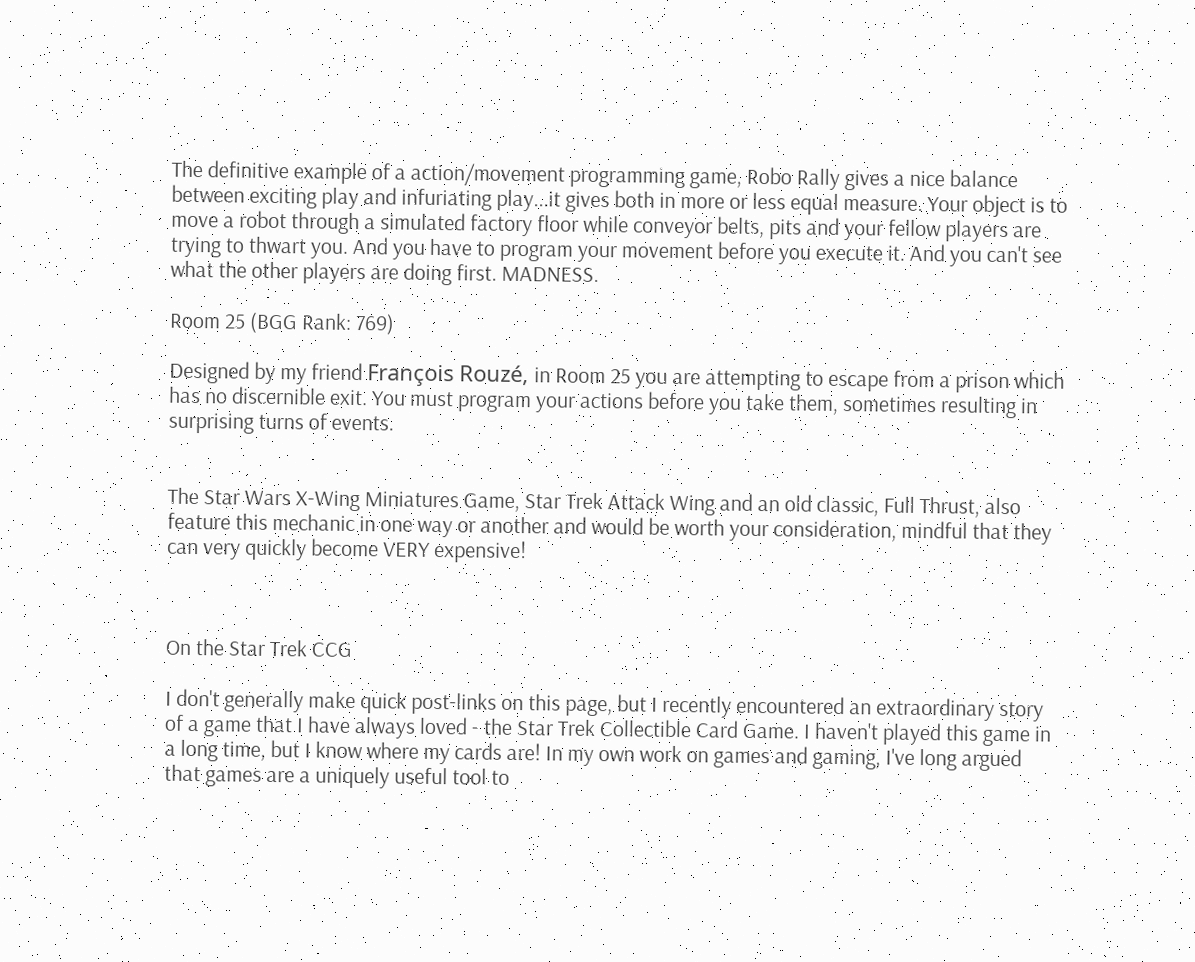The definitive example of a action/movement programming game, Robo Rally gives a nice balance between exciting play and infuriating play...it gives both in more or less equal measure. Your object is to move a robot through a simulated factory floor while conveyor belts, pits and your fellow players are trying to thwart you. And you have to program your movement before you execute it. And you can't see what the other players are doing first. MADNESS.

Room 25 (BGG Rank: 769)

Designed by my friend François Rouzé, in Room 25 you are attempting to escape from a prison which has no discernible exit. You must program your actions before you take them, sometimes resulting in surprising turns of events.


The Star Wars X-Wing Miniatures Game, Star Trek Attack Wing and an old classic, Full Thrust, also feature this mechanic in one way or another and would be worth your consideration, mindful that they can very quickly become VERY expensive!



On the Star Trek CCG

I don't generally make quick post-links on this page, but I recently encountered an extraordinary story of a game that I have always loved - the Star Trek Collectible Card Game. I haven't played this game in a long time, but I know where my cards are! In my own work on games and gaming, I've long argued that games are a uniquely useful tool to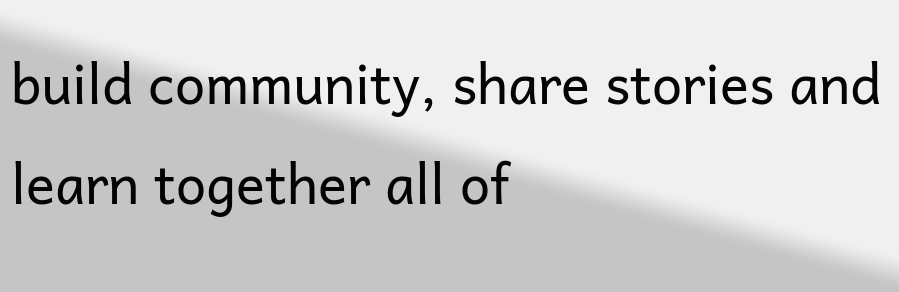build community, share stories and learn together all of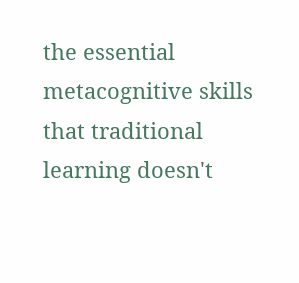the essential metacognitive skills that traditional learning doesn't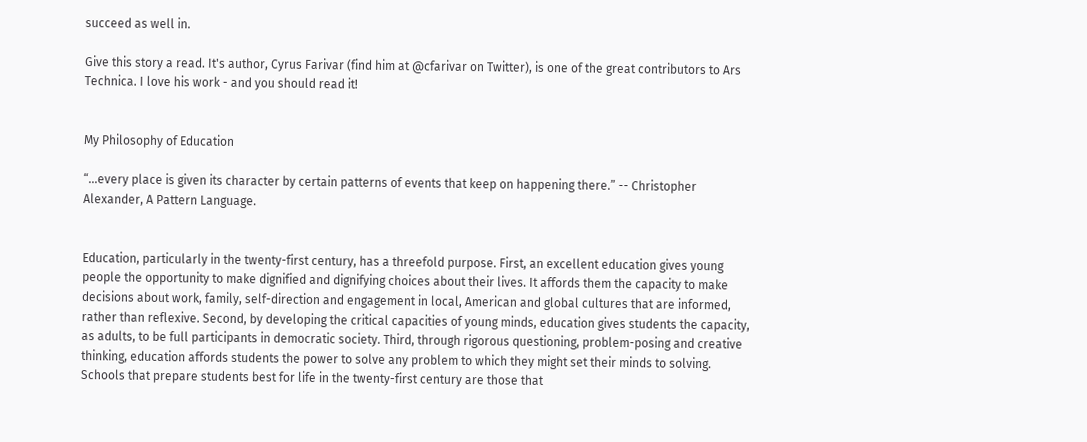succeed as well in.

Give this story a read. It's author, Cyrus Farivar (find him at @cfarivar on Twitter), is one of the great contributors to Ars Technica. I love his work - and you should read it!


My Philosophy of Education

“...every place is given its character by certain patterns of events that keep on happening there.” -- Christopher Alexander, A Pattern Language.


Education, particularly in the twenty-first century, has a threefold purpose. First, an excellent education gives young people the opportunity to make dignified and dignifying choices about their lives. It affords them the capacity to make decisions about work, family, self-direction and engagement in local, American and global cultures that are informed, rather than reflexive. Second, by developing the critical capacities of young minds, education gives students the capacity, as adults, to be full participants in democratic society. Third, through rigorous questioning, problem-posing and creative thinking, education affords students the power to solve any problem to which they might set their minds to solving. Schools that prepare students best for life in the twenty-first century are those that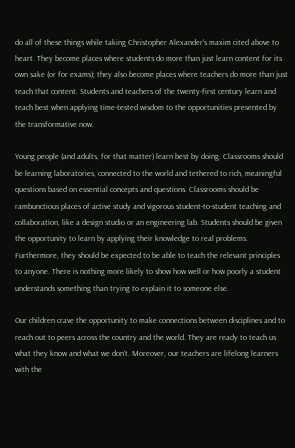do all of these things while taking Christopher Alexander's maxim cited above to heart. They become places where students do more than just learn content for its own sake (or for exams); they also become places where teachers do more than just teach that content. Students and teachers of the twenty-first century learn and teach best when applying time-tested wisdom to the opportunities presented by the transformative now.

Young people (and adults, for that matter) learn best by doing. Classrooms should be learning laboratories, connected to the world and tethered to rich, meaningful questions based on essential concepts and questions. Classrooms should be rambunctious places of active study and vigorous student-to-student teaching and collaboration, like a design studio or an engineering lab. Students should be given the opportunity to learn by applying their knowledge to real problems. Furthermore, they should be expected to be able to teach the relevant principles to anyone. There is nothing more likely to show how well or how poorly a student understands something than trying to explain it to someone else.

Our children crave the opportunity to make connections between disciplines and to reach out to peers across the country and the world. They are ready to teach us what they know and what we don't. Moreover, our teachers are lifelong learners with the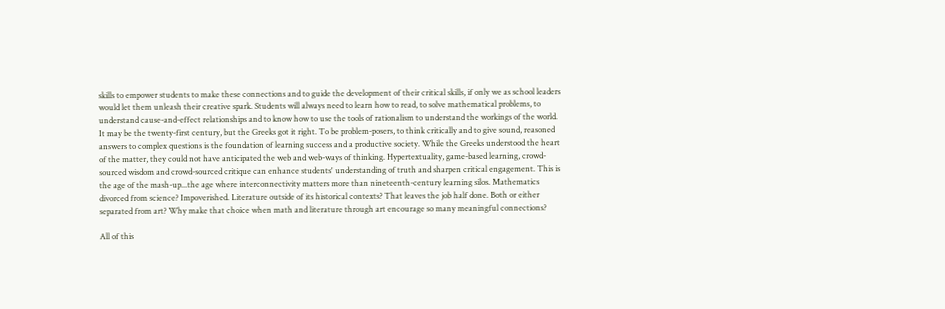skills to empower students to make these connections and to guide the development of their critical skills, if only we as school leaders would let them unleash their creative spark. Students will always need to learn how to read, to solve mathematical problems, to understand cause-and-effect relationships and to know how to use the tools of rationalism to understand the workings of the world. It may be the twenty-first century, but the Greeks got it right. To be problem-posers, to think critically and to give sound, reasoned answers to complex questions is the foundation of learning success and a productive society. While the Greeks understood the heart of the matter, they could not have anticipated the web and web-ways of thinking. Hypertextuality, game-based learning, crowd-sourced wisdom and crowd-sourced critique can enhance students' understanding of truth and sharpen critical engagement. This is the age of the mash-up...the age where interconnectivity matters more than nineteenth-century learning silos. Mathematics divorced from science? Impoverished. Literature outside of its historical contexts? That leaves the job half done. Both or either separated from art? Why make that choice when math and literature through art encourage so many meaningful connections?

All of this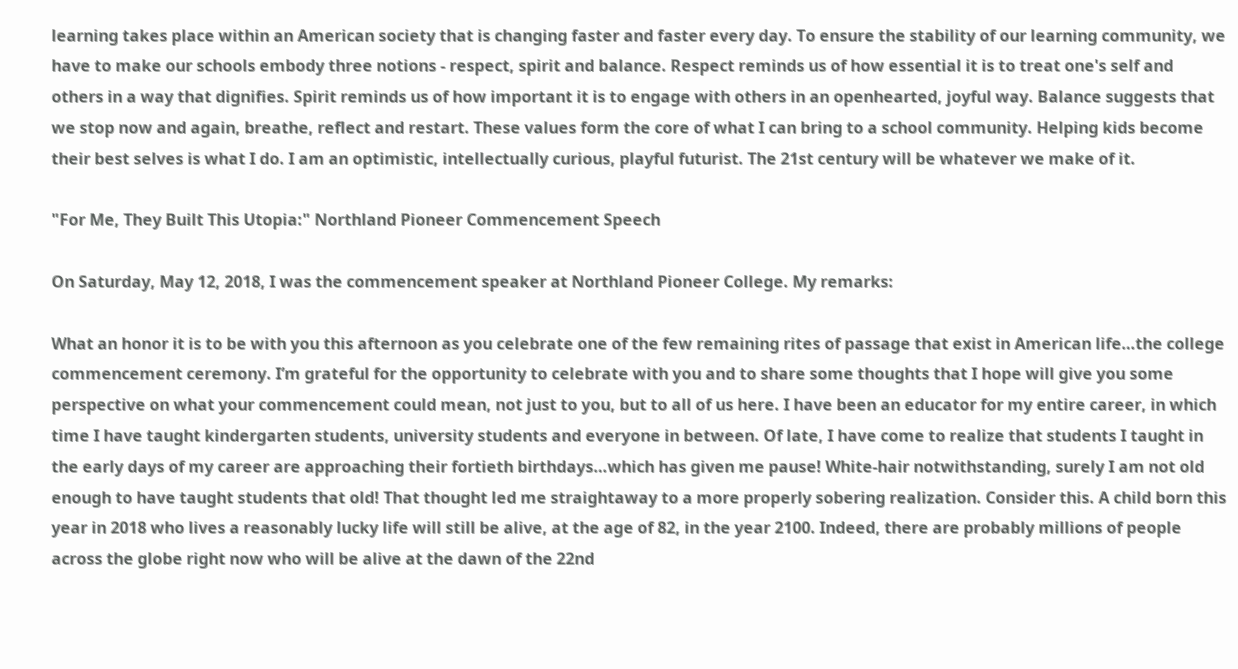learning takes place within an American society that is changing faster and faster every day. To ensure the stability of our learning community, we have to make our schools embody three notions - respect, spirit and balance. Respect reminds us of how essential it is to treat one's self and others in a way that dignifies. Spirit reminds us of how important it is to engage with others in an openhearted, joyful way. Balance suggests that we stop now and again, breathe, reflect and restart. These values form the core of what I can bring to a school community. Helping kids become their best selves is what I do. I am an optimistic, intellectually curious, playful futurist. The 21st century will be whatever we make of it.

"For Me, They Built This Utopia:" Northland Pioneer Commencement Speech

On Saturday, May 12, 2018, I was the commencement speaker at Northland Pioneer College. My remarks:

What an honor it is to be with you this afternoon as you celebrate one of the few remaining rites of passage that exist in American life…the college commencement ceremony. I’m grateful for the opportunity to celebrate with you and to share some thoughts that I hope will give you some perspective on what your commencement could mean, not just to you, but to all of us here. I have been an educator for my entire career, in which time I have taught kindergarten students, university students and everyone in between. Of late, I have come to realize that students I taught in the early days of my career are approaching their fortieth birthdays…which has given me pause! White-hair notwithstanding, surely I am not old enough to have taught students that old! That thought led me straightaway to a more properly sobering realization. Consider this. A child born this year in 2018 who lives a reasonably lucky life will still be alive, at the age of 82, in the year 2100. Indeed, there are probably millions of people across the globe right now who will be alive at the dawn of the 22nd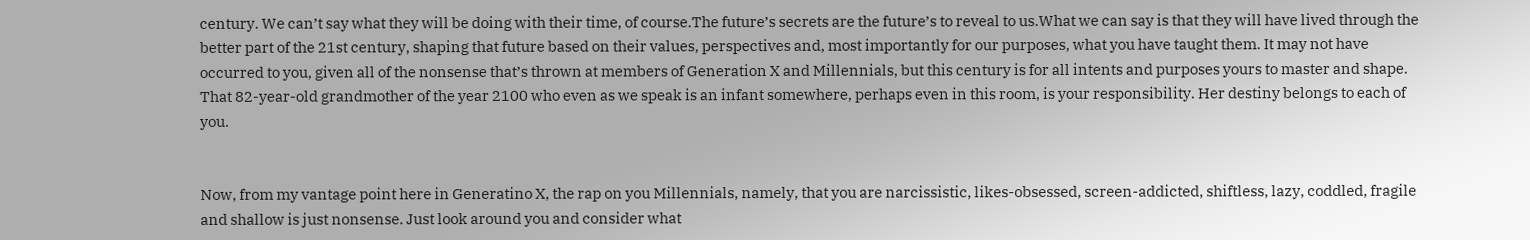century. We can’t say what they will be doing with their time, of course.The future’s secrets are the future’s to reveal to us.What we can say is that they will have lived through the better part of the 21st century, shaping that future based on their values, perspectives and, most importantly for our purposes, what you have taught them. It may not have occurred to you, given all of the nonsense that’s thrown at members of Generation X and Millennials, but this century is for all intents and purposes yours to master and shape. That 82-year-old grandmother of the year 2100 who even as we speak is an infant somewhere, perhaps even in this room, is your responsibility. Her destiny belongs to each of you.


Now, from my vantage point here in Generatino X, the rap on you Millennials, namely, that you are narcissistic, likes-obsessed, screen-addicted, shiftless, lazy, coddled, fragile and shallow is just nonsense. Just look around you and consider what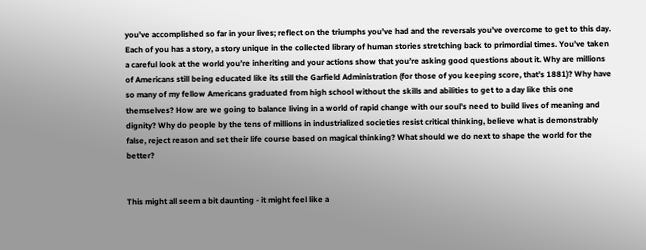you’ve accomplished so far in your lives; reflect on the triumphs you’ve had and the reversals you’ve overcome to get to this day. Each of you has a story, a story unique in the collected library of human stories stretching back to primordial times. You’ve taken a careful look at the world you’re inheriting and your actions show that you’re asking good questions about it. Why are millions of Americans still being educated like its still the Garfield Administration (for those of you keeping score, that’s 1881)? Why have so many of my fellow Americans graduated from high school without the skills and abilities to get to a day like this one themselves? How are we going to balance living in a world of rapid change with our soul’s need to build lives of meaning and dignity? Why do people by the tens of millions in industrialized societies resist critical thinking, believe what is demonstrably false, reject reason and set their life course based on magical thinking? What should we do next to shape the world for the better?


This might all seem a bit daunting - it might feel like a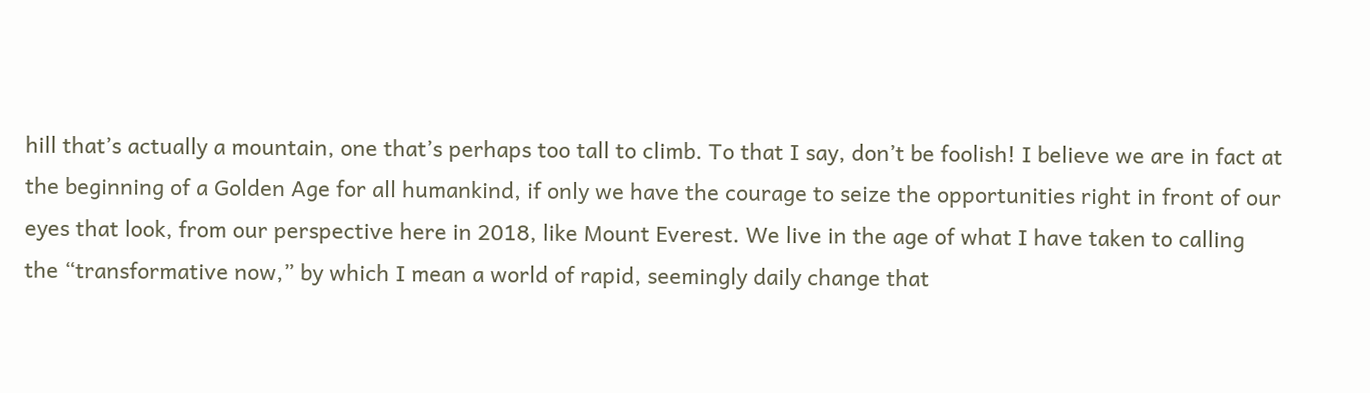hill that’s actually a mountain, one that’s perhaps too tall to climb. To that I say, don’t be foolish! I believe we are in fact at the beginning of a Golden Age for all humankind, if only we have the courage to seize the opportunities right in front of our eyes that look, from our perspective here in 2018, like Mount Everest. We live in the age of what I have taken to calling the “transformative now,” by which I mean a world of rapid, seemingly daily change that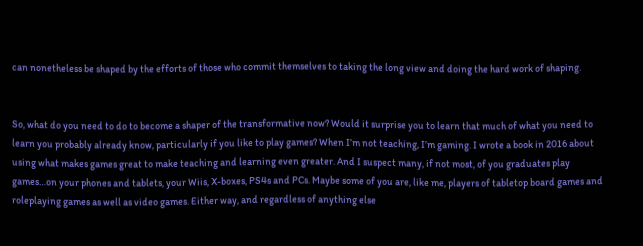can nonetheless be shaped by the efforts of those who commit themselves to taking the long view and doing the hard work of shaping.


So, what do you need to do to become a shaper of the transformative now? Would it surprise you to learn that much of what you need to learn you probably already know, particularly if you like to play games? When I’m not teaching, I’m gaming. I wrote a book in 2016 about using what makes games great to make teaching and learning even greater. And I suspect many, if not most, of you graduates play games…on your phones and tablets, your Wiis, X-boxes, PS4s and PCs. Maybe some of you are, like me, players of tabletop board games and roleplaying games as well as video games. Either way, and regardless of anything else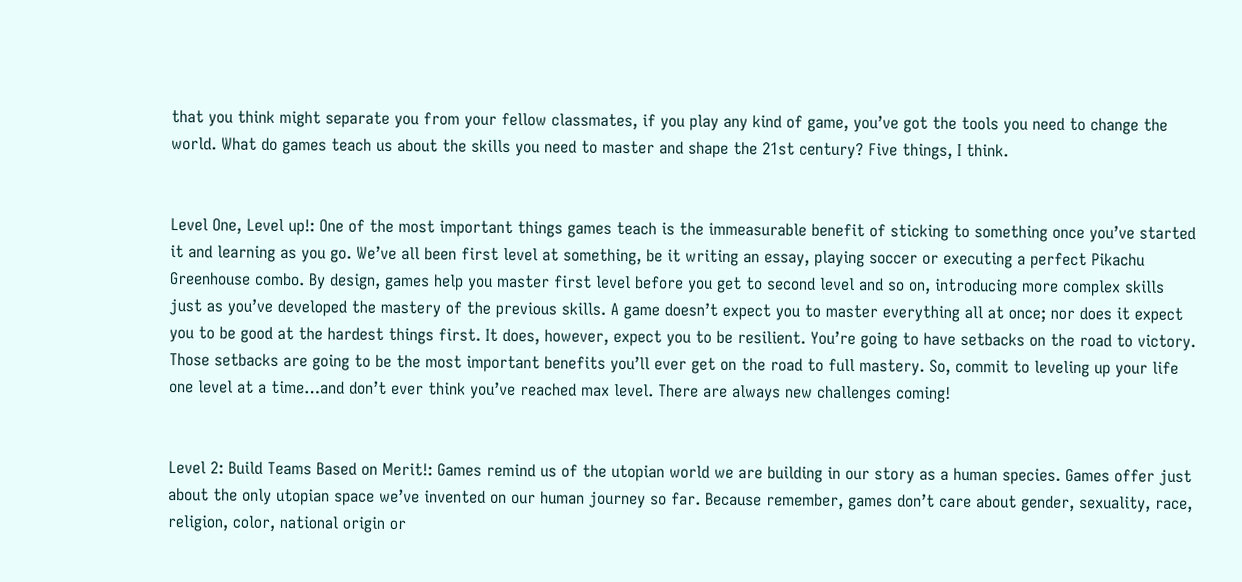that you think might separate you from your fellow classmates, if you play any kind of game, you’ve got the tools you need to change the world. What do games teach us about the skills you need to master and shape the 21st century? Five things, I think.


Level One, Level up!: One of the most important things games teach is the immeasurable benefit of sticking to something once you’ve started it and learning as you go. We’ve all been first level at something, be it writing an essay, playing soccer or executing a perfect Pikachu Greenhouse combo. By design, games help you master first level before you get to second level and so on, introducing more complex skills just as you’ve developed the mastery of the previous skills. A game doesn’t expect you to master everything all at once; nor does it expect you to be good at the hardest things first. It does, however, expect you to be resilient. You’re going to have setbacks on the road to victory. Those setbacks are going to be the most important benefits you’ll ever get on the road to full mastery. So, commit to leveling up your life one level at a time…and don’t ever think you’ve reached max level. There are always new challenges coming!


Level 2: Build Teams Based on Merit!: Games remind us of the utopian world we are building in our story as a human species. Games offer just about the only utopian space we’ve invented on our human journey so far. Because remember, games don’t care about gender, sexuality, race, religion, color, national origin or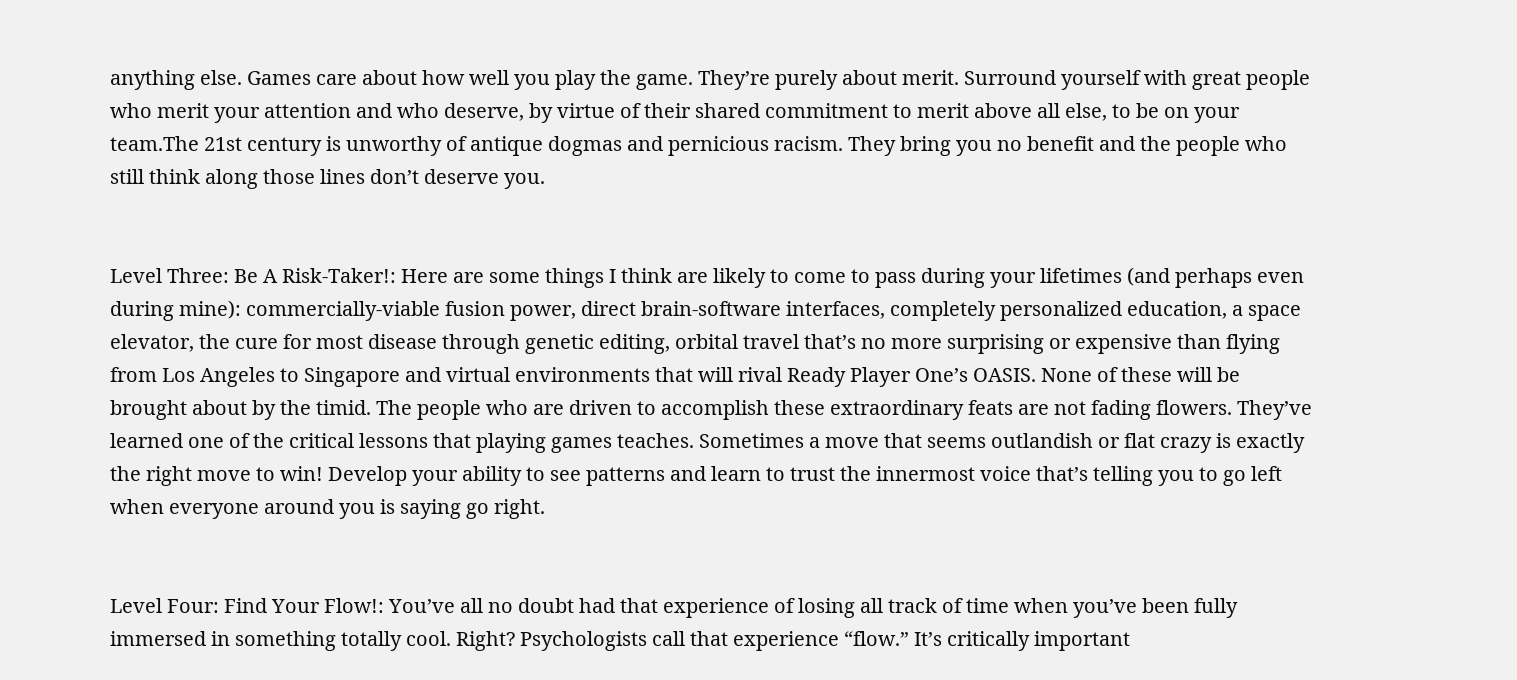anything else. Games care about how well you play the game. They’re purely about merit. Surround yourself with great people who merit your attention and who deserve, by virtue of their shared commitment to merit above all else, to be on your team.The 21st century is unworthy of antique dogmas and pernicious racism. They bring you no benefit and the people who still think along those lines don’t deserve you.


Level Three: Be A Risk-Taker!: Here are some things I think are likely to come to pass during your lifetimes (and perhaps even during mine): commercially-viable fusion power, direct brain-software interfaces, completely personalized education, a space elevator, the cure for most disease through genetic editing, orbital travel that’s no more surprising or expensive than flying from Los Angeles to Singapore and virtual environments that will rival Ready Player One’s OASIS. None of these will be brought about by the timid. The people who are driven to accomplish these extraordinary feats are not fading flowers. They’ve learned one of the critical lessons that playing games teaches. Sometimes a move that seems outlandish or flat crazy is exactly the right move to win! Develop your ability to see patterns and learn to trust the innermost voice that’s telling you to go left when everyone around you is saying go right.


Level Four: Find Your Flow!: You’ve all no doubt had that experience of losing all track of time when you’ve been fully immersed in something totally cool. Right? Psychologists call that experience “flow.” It’s critically important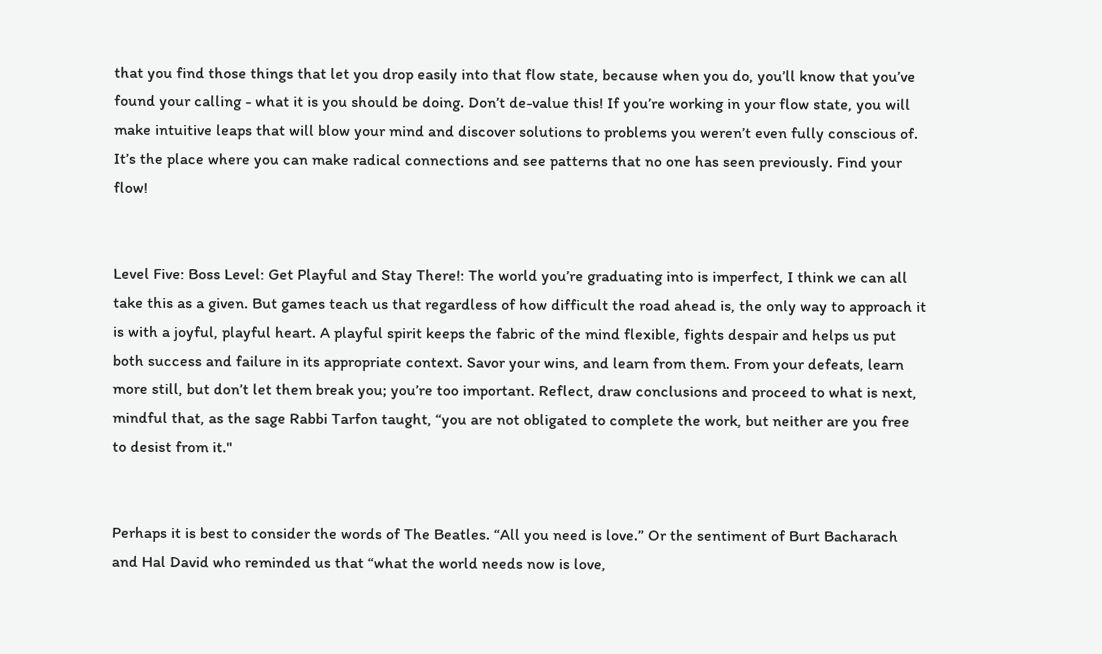that you find those things that let you drop easily into that flow state, because when you do, you’ll know that you’ve found your calling - what it is you should be doing. Don’t de-value this! If you’re working in your flow state, you will make intuitive leaps that will blow your mind and discover solutions to problems you weren’t even fully conscious of. It’s the place where you can make radical connections and see patterns that no one has seen previously. Find your flow!


Level Five: Boss Level: Get Playful and Stay There!: The world you’re graduating into is imperfect, I think we can all take this as a given. But games teach us that regardless of how difficult the road ahead is, the only way to approach it is with a joyful, playful heart. A playful spirit keeps the fabric of the mind flexible, fights despair and helps us put both success and failure in its appropriate context. Savor your wins, and learn from them. From your defeats, learn more still, but don’t let them break you; you’re too important. Reflect, draw conclusions and proceed to what is next, mindful that, as the sage Rabbi Tarfon taught, “you are not obligated to complete the work, but neither are you free to desist from it."


Perhaps it is best to consider the words of The Beatles. “All you need is love.” Or the sentiment of Burt Bacharach and Hal David who reminded us that “what the world needs now is love,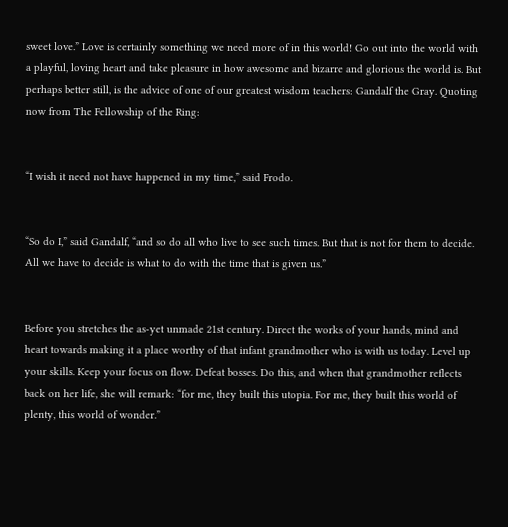sweet love.” Love is certainly something we need more of in this world! Go out into the world with a playful, loving heart and take pleasure in how awesome and bizarre and glorious the world is. But perhaps better still, is the advice of one of our greatest wisdom teachers: Gandalf the Gray. Quoting now from The Fellowship of the Ring:


“I wish it need not have happened in my time,” said Frodo.


“So do I,” said Gandalf, “and so do all who live to see such times. But that is not for them to decide. All we have to decide is what to do with the time that is given us.”


Before you stretches the as-yet unmade 21st century. Direct the works of your hands, mind and heart towards making it a place worthy of that infant grandmother who is with us today. Level up your skills. Keep your focus on flow. Defeat bosses. Do this, and when that grandmother reflects back on her life, she will remark: “for me, they built this utopia. For me, they built this world of plenty, this world of wonder.”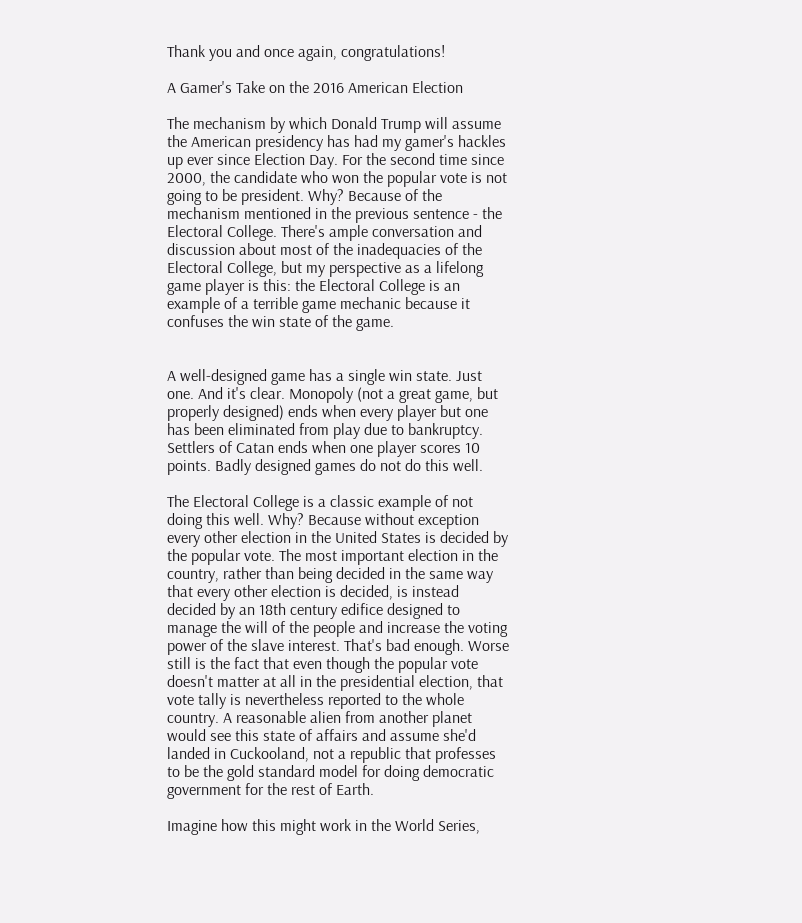Thank you and once again, congratulations!

A Gamer's Take on the 2016 American Election

The mechanism by which Donald Trump will assume the American presidency has had my gamer's hackles up ever since Election Day. For the second time since 2000, the candidate who won the popular vote is not going to be president. Why? Because of the mechanism mentioned in the previous sentence - the Electoral College. There's ample conversation and discussion about most of the inadequacies of the Electoral College, but my perspective as a lifelong game player is this: the Electoral College is an example of a terrible game mechanic because it confuses the win state of the game.


A well-designed game has a single win state. Just one. And it's clear. Monopoly (not a great game, but properly designed) ends when every player but one has been eliminated from play due to bankruptcy. Settlers of Catan ends when one player scores 10 points. Badly designed games do not do this well.

The Electoral College is a classic example of not doing this well. Why? Because without exception every other election in the United States is decided by the popular vote. The most important election in the country, rather than being decided in the same way that every other election is decided, is instead decided by an 18th century edifice designed to manage the will of the people and increase the voting power of the slave interest. That's bad enough. Worse still is the fact that even though the popular vote doesn't matter at all in the presidential election, that vote tally is nevertheless reported to the whole country. A reasonable alien from another planet would see this state of affairs and assume she'd landed in Cuckooland, not a republic that professes to be the gold standard model for doing democratic government for the rest of Earth.

Imagine how this might work in the World Series,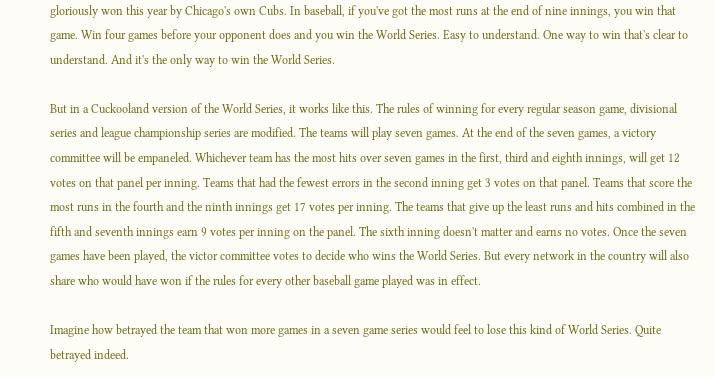gloriously won this year by Chicago's own Cubs. In baseball, if you've got the most runs at the end of nine innings, you win that game. Win four games before your opponent does and you win the World Series. Easy to understand. One way to win that's clear to understand. And it's the only way to win the World Series.

But in a Cuckooland version of the World Series, it works like this. The rules of winning for every regular season game, divisional series and league championship series are modified. The teams will play seven games. At the end of the seven games, a victory committee will be empaneled. Whichever team has the most hits over seven games in the first, third and eighth innings, will get 12 votes on that panel per inning. Teams that had the fewest errors in the second inning get 3 votes on that panel. Teams that score the most runs in the fourth and the ninth innings get 17 votes per inning. The teams that give up the least runs and hits combined in the fifth and seventh innings earn 9 votes per inning on the panel. The sixth inning doesn't matter and earns no votes. Once the seven games have been played, the victor committee votes to decide who wins the World Series. But every network in the country will also share who would have won if the rules for every other baseball game played was in effect.

Imagine how betrayed the team that won more games in a seven game series would feel to lose this kind of World Series. Quite betrayed indeed.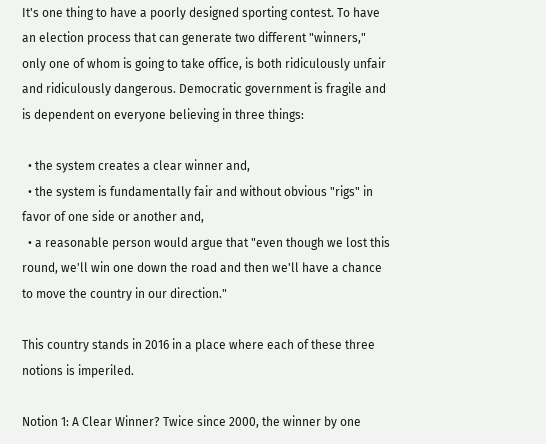It's one thing to have a poorly designed sporting contest. To have an election process that can generate two different "winners," only one of whom is going to take office, is both ridiculously unfair and ridiculously dangerous. Democratic government is fragile and is dependent on everyone believing in three things:

  • the system creates a clear winner and,
  • the system is fundamentally fair and without obvious "rigs" in favor of one side or another and,
  • a reasonable person would argue that "even though we lost this round, we'll win one down the road and then we'll have a chance to move the country in our direction."

This country stands in 2016 in a place where each of these three notions is imperiled.

Notion 1: A Clear Winner? Twice since 2000, the winner by one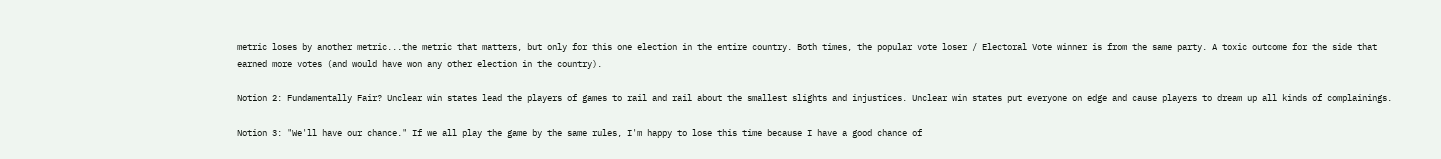metric loses by another metric...the metric that matters, but only for this one election in the entire country. Both times, the popular vote loser / Electoral Vote winner is from the same party. A toxic outcome for the side that earned more votes (and would have won any other election in the country).

Notion 2: Fundamentally Fair? Unclear win states lead the players of games to rail and rail about the smallest slights and injustices. Unclear win states put everyone on edge and cause players to dream up all kinds of complainings.

Notion 3: "We'll have our chance." If we all play the game by the same rules, I'm happy to lose this time because I have a good chance of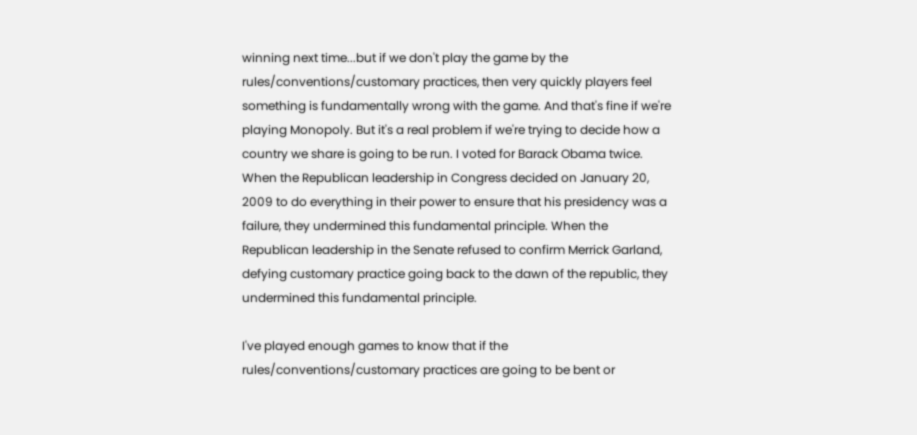winning next time...but if we don't play the game by the rules/conventions/customary practices, then very quickly players feel something is fundamentally wrong with the game. And that's fine if we're playing Monopoly. But it's a real problem if we're trying to decide how a country we share is going to be run. I voted for Barack Obama twice. When the Republican leadership in Congress decided on January 20, 2009 to do everything in their power to ensure that his presidency was a failure, they undermined this fundamental principle. When the Republican leadership in the Senate refused to confirm Merrick Garland, defying customary practice going back to the dawn of the republic, they undermined this fundamental principle.

I've played enough games to know that if the rules/conventions/customary practices are going to be bent or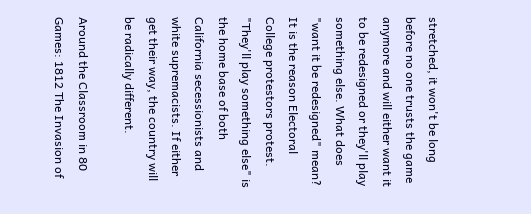stretched, it won't be long before no one trusts the game anymore and will either want it to be redesigned or they'll play something else. What does "want it be redesigned" mean? It is the reason Electoral College protestors protest. "They'll play something else" is the home base of both California secessionists and white supremacists. If either get their way, the country will be radically different.

Around the Classroom in 80 Games: 1812 The Invasion of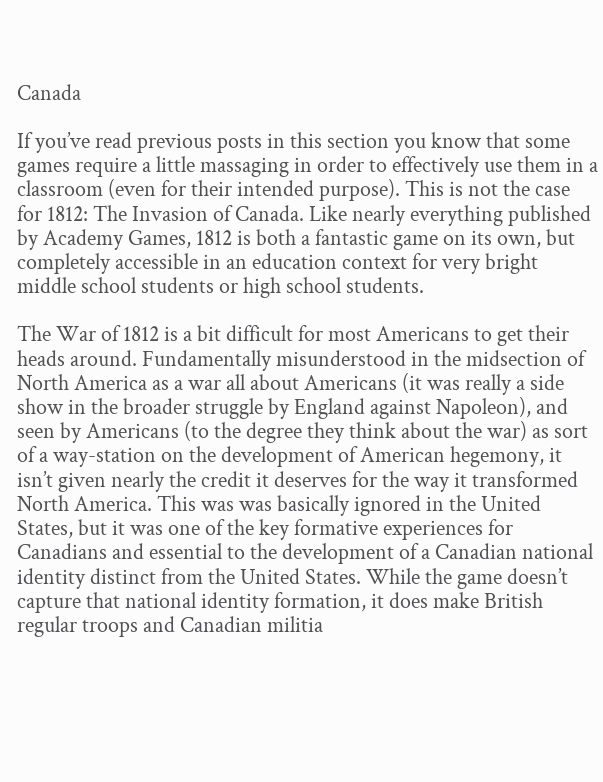Canada

If you’ve read previous posts in this section you know that some games require a little massaging in order to effectively use them in a classroom (even for their intended purpose). This is not the case for 1812: The Invasion of Canada. Like nearly everything published by Academy Games, 1812 is both a fantastic game on its own, but completely accessible in an education context for very bright middle school students or high school students.

The War of 1812 is a bit difficult for most Americans to get their heads around. Fundamentally misunderstood in the midsection of North America as a war all about Americans (it was really a side show in the broader struggle by England against Napoleon), and seen by Americans (to the degree they think about the war) as sort of a way-station on the development of American hegemony, it isn’t given nearly the credit it deserves for the way it transformed North America. This was was basically ignored in the United States, but it was one of the key formative experiences for Canadians and essential to the development of a Canadian national identity distinct from the United States. While the game doesn’t capture that national identity formation, it does make British regular troops and Canadian militia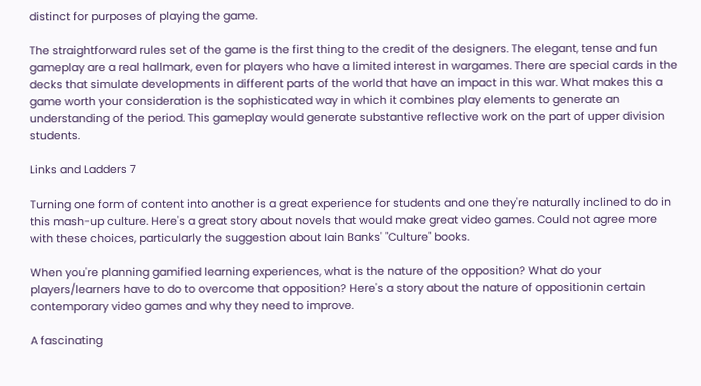distinct for purposes of playing the game.

The straightforward rules set of the game is the first thing to the credit of the designers. The elegant, tense and fun gameplay are a real hallmark, even for players who have a limited interest in wargames. There are special cards in the decks that simulate developments in different parts of the world that have an impact in this war. What makes this a game worth your consideration is the sophisticated way in which it combines play elements to generate an understanding of the period. This gameplay would generate substantive reflective work on the part of upper division students.

Links and Ladders 7

Turning one form of content into another is a great experience for students and one they're naturally inclined to do in this mash-up culture. Here's a great story about novels that would make great video games. Could not agree more with these choices, particularly the suggestion about Iain Banks' "Culture" books.

When you're planning gamified learning experiences, what is the nature of the opposition? What do your players/learners have to do to overcome that opposition? Here's a story about the nature of oppositionin certain contemporary video games and why they need to improve.

A fascinating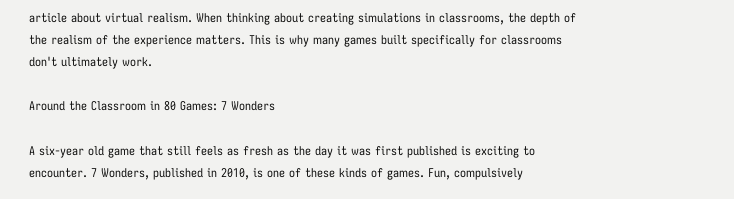article about virtual realism. When thinking about creating simulations in classrooms, the depth of the realism of the experience matters. This is why many games built specifically for classrooms don't ultimately work.

Around the Classroom in 80 Games: 7 Wonders

A six-year old game that still feels as fresh as the day it was first published is exciting to encounter. 7 Wonders, published in 2010, is one of these kinds of games. Fun, compulsively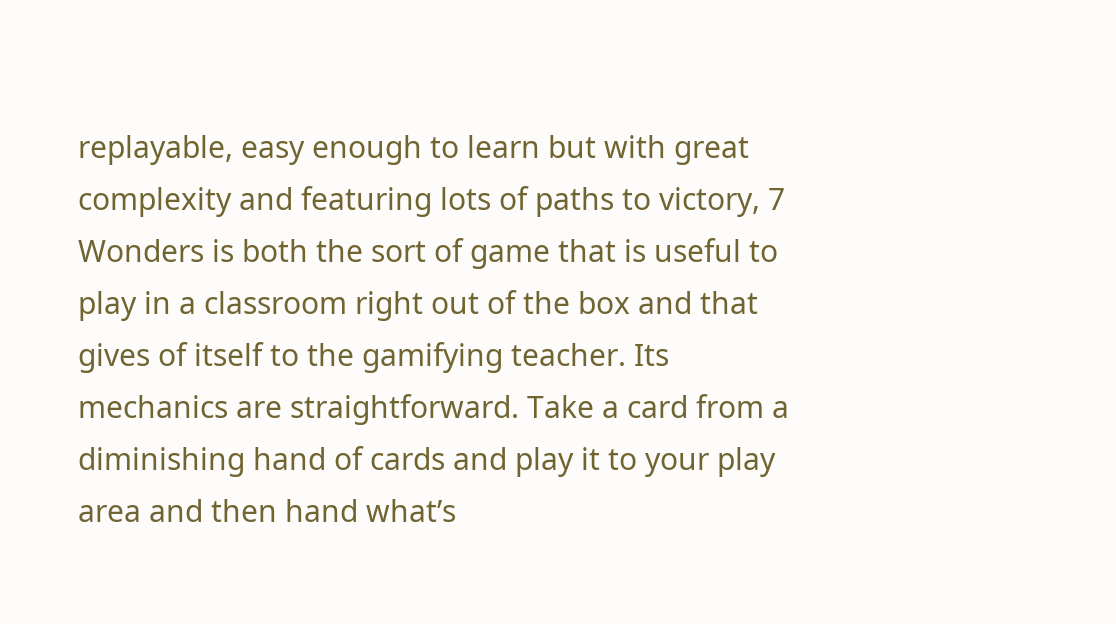replayable, easy enough to learn but with great complexity and featuring lots of paths to victory, 7 Wonders is both the sort of game that is useful to play in a classroom right out of the box and that gives of itself to the gamifying teacher. Its mechanics are straightforward. Take a card from a diminishing hand of cards and play it to your play area and then hand what’s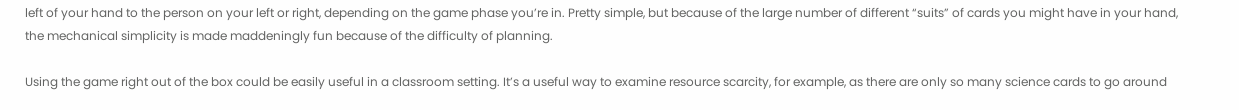left of your hand to the person on your left or right, depending on the game phase you’re in. Pretty simple, but because of the large number of different “suits” of cards you might have in your hand, the mechanical simplicity is made maddeningly fun because of the difficulty of planning.

Using the game right out of the box could be easily useful in a classroom setting. It’s a useful way to examine resource scarcity, for example, as there are only so many science cards to go around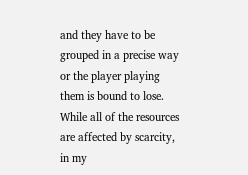and they have to be grouped in a precise way or the player playing them is bound to lose. While all of the resources are affected by scarcity, in my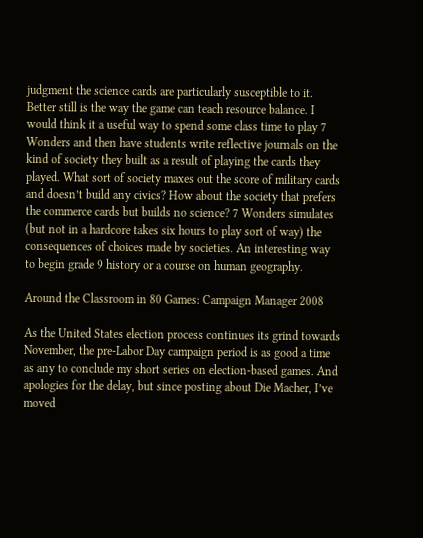judgment the science cards are particularly susceptible to it. Better still is the way the game can teach resource balance. I would think it a useful way to spend some class time to play 7 Wonders and then have students write reflective journals on the kind of society they built as a result of playing the cards they played. What sort of society maxes out the score of military cards and doesn’t build any civics? How about the society that prefers the commerce cards but builds no science? 7 Wonders simulates (but not in a hardcore takes six hours to play sort of way) the consequences of choices made by societies. An interesting way to begin grade 9 history or a course on human geography.

Around the Classroom in 80 Games: Campaign Manager 2008

As the United States election process continues its grind towards November, the pre-Labor Day campaign period is as good a time as any to conclude my short series on election-based games. And apologies for the delay, but since posting about Die Macher, I’ve moved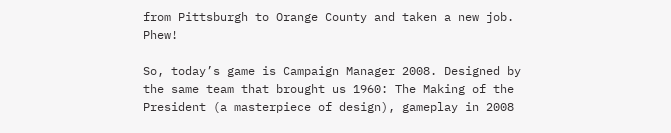from Pittsburgh to Orange County and taken a new job. Phew!

So, today’s game is Campaign Manager 2008. Designed by the same team that brought us 1960: The Making of the President (a masterpiece of design), gameplay in 2008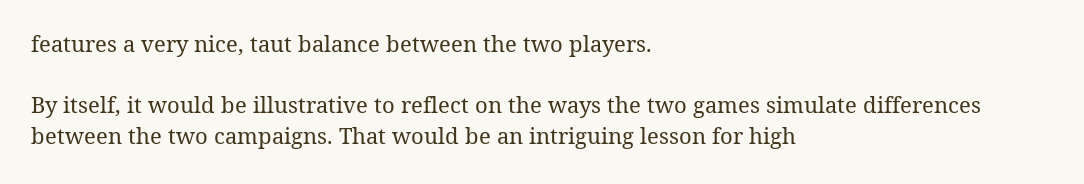features a very nice, taut balance between the two players.

By itself, it would be illustrative to reflect on the ways the two games simulate differences between the two campaigns. That would be an intriguing lesson for high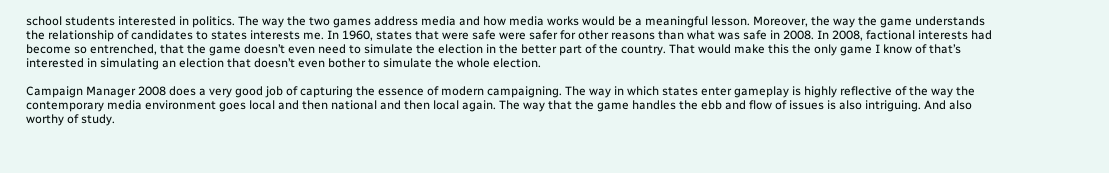school students interested in politics. The way the two games address media and how media works would be a meaningful lesson. Moreover, the way the game understands the relationship of candidates to states interests me. In 1960, states that were safe were safer for other reasons than what was safe in 2008. In 2008, factional interests had become so entrenched, that the game doesn’t even need to simulate the election in the better part of the country. That would make this the only game I know of that’s interested in simulating an election that doesn’t even bother to simulate the whole election.

Campaign Manager 2008 does a very good job of capturing the essence of modern campaigning. The way in which states enter gameplay is highly reflective of the way the contemporary media environment goes local and then national and then local again. The way that the game handles the ebb and flow of issues is also intriguing. And also worthy of study.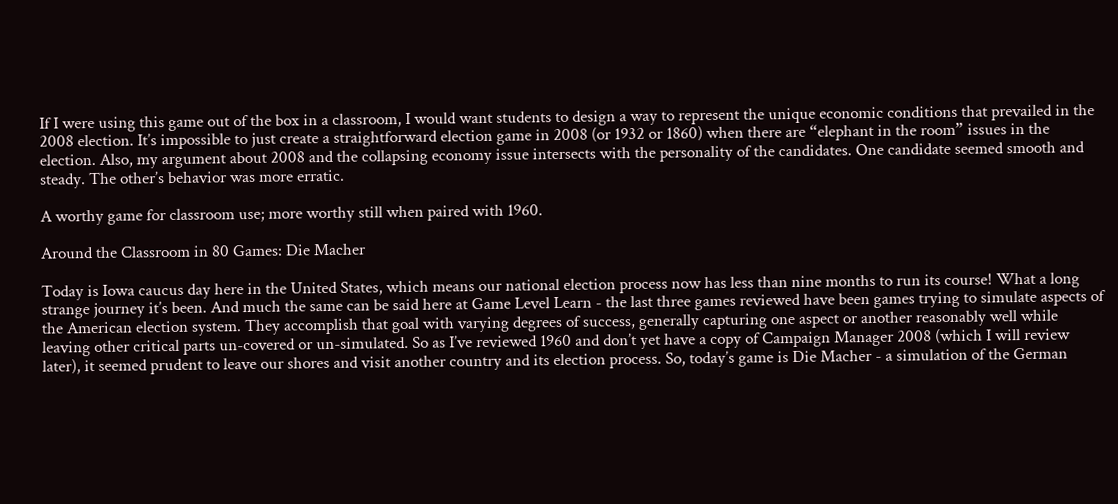If I were using this game out of the box in a classroom, I would want students to design a way to represent the unique economic conditions that prevailed in the 2008 election. It’s impossible to just create a straightforward election game in 2008 (or 1932 or 1860) when there are “elephant in the room” issues in the election. Also, my argument about 2008 and the collapsing economy issue intersects with the personality of the candidates. One candidate seemed smooth and steady. The other’s behavior was more erratic.

A worthy game for classroom use; more worthy still when paired with 1960.

Around the Classroom in 80 Games: Die Macher

Today is Iowa caucus day here in the United States, which means our national election process now has less than nine months to run its course! What a long strange journey it’s been. And much the same can be said here at Game Level Learn - the last three games reviewed have been games trying to simulate aspects of the American election system. They accomplish that goal with varying degrees of success, generally capturing one aspect or another reasonably well while leaving other critical parts un-covered or un-simulated. So as I’ve reviewed 1960 and don’t yet have a copy of Campaign Manager 2008 (which I will review later), it seemed prudent to leave our shores and visit another country and its election process. So, today’s game is Die Macher - a simulation of the German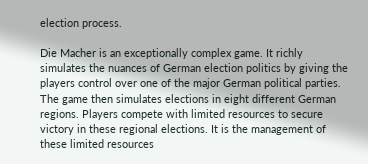election process.

Die Macher is an exceptionally complex game. It richly simulates the nuances of German election politics by giving the players control over one of the major German political parties. The game then simulates elections in eight different German regions. Players compete with limited resources to secure victory in these regional elections. It is the management of these limited resources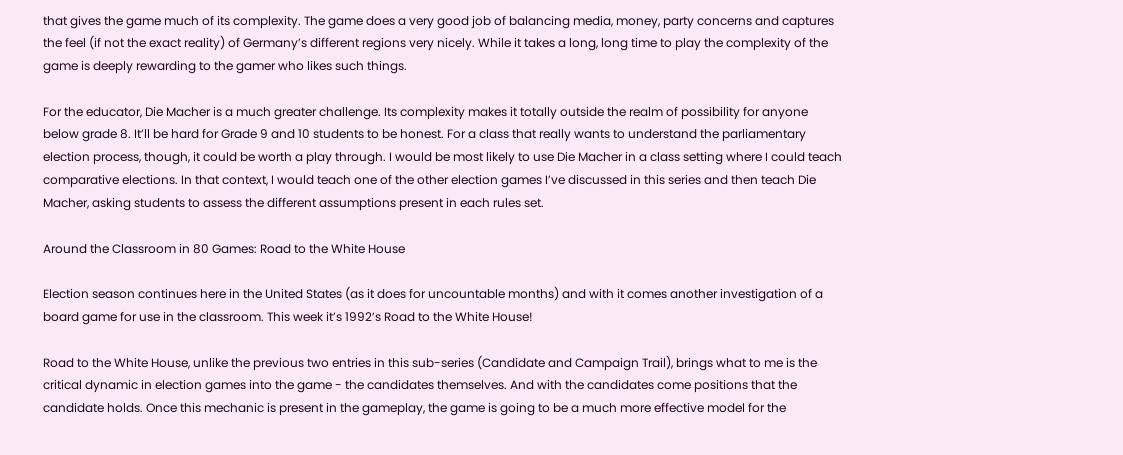that gives the game much of its complexity. The game does a very good job of balancing media, money, party concerns and captures the feel (if not the exact reality) of Germany’s different regions very nicely. While it takes a long, long time to play the complexity of the game is deeply rewarding to the gamer who likes such things.

For the educator, Die Macher is a much greater challenge. Its complexity makes it totally outside the realm of possibility for anyone below grade 8. It’ll be hard for Grade 9 and 10 students to be honest. For a class that really wants to understand the parliamentary election process, though, it could be worth a play through. I would be most likely to use Die Macher in a class setting where I could teach comparative elections. In that context, I would teach one of the other election games I’ve discussed in this series and then teach Die Macher, asking students to assess the different assumptions present in each rules set.

Around the Classroom in 80 Games: Road to the White House

Election season continues here in the United States (as it does for uncountable months) and with it comes another investigation of a board game for use in the classroom. This week it’s 1992’s Road to the White House!

Road to the White House, unlike the previous two entries in this sub-series (Candidate and Campaign Trail), brings what to me is the critical dynamic in election games into the game - the candidates themselves. And with the candidates come positions that the candidate holds. Once this mechanic is present in the gameplay, the game is going to be a much more effective model for the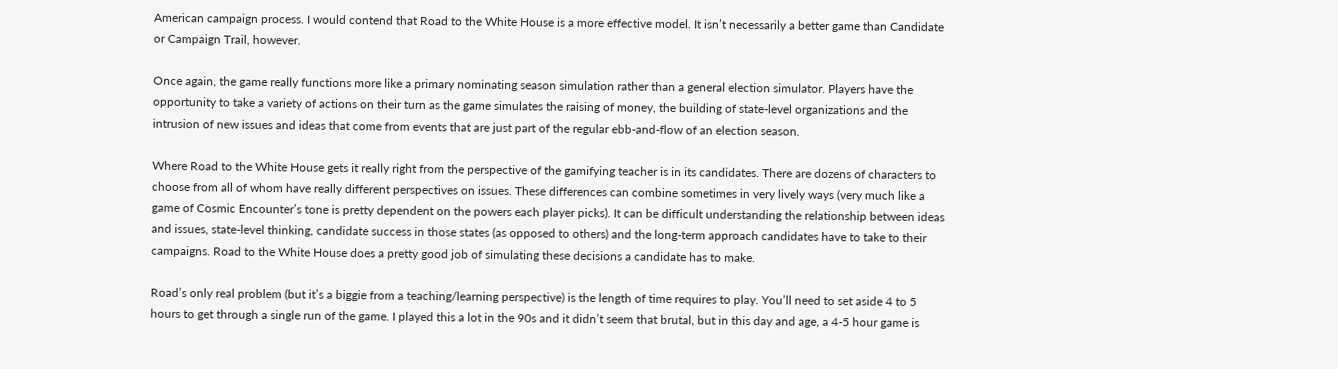American campaign process. I would contend that Road to the White House is a more effective model. It isn’t necessarily a better game than Candidate or Campaign Trail, however.

Once again, the game really functions more like a primary nominating season simulation rather than a general election simulator. Players have the opportunity to take a variety of actions on their turn as the game simulates the raising of money, the building of state-level organizations and the intrusion of new issues and ideas that come from events that are just part of the regular ebb-and-flow of an election season.

Where Road to the White House gets it really right from the perspective of the gamifying teacher is in its candidates. There are dozens of characters to choose from all of whom have really different perspectives on issues. These differences can combine sometimes in very lively ways (very much like a game of Cosmic Encounter’s tone is pretty dependent on the powers each player picks). It can be difficult understanding the relationship between ideas and issues, state-level thinking, candidate success in those states (as opposed to others) and the long-term approach candidates have to take to their campaigns. Road to the White House does a pretty good job of simulating these decisions a candidate has to make.

Road’s only real problem (but it’s a biggie from a teaching/learning perspective) is the length of time requires to play. You’ll need to set aside 4 to 5 hours to get through a single run of the game. I played this a lot in the 90s and it didn’t seem that brutal, but in this day and age, a 4-5 hour game is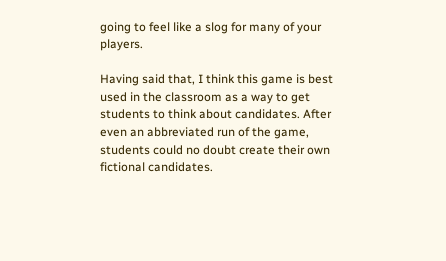going to feel like a slog for many of your players.

Having said that, I think this game is best used in the classroom as a way to get students to think about candidates. After even an abbreviated run of the game, students could no doubt create their own fictional candidates.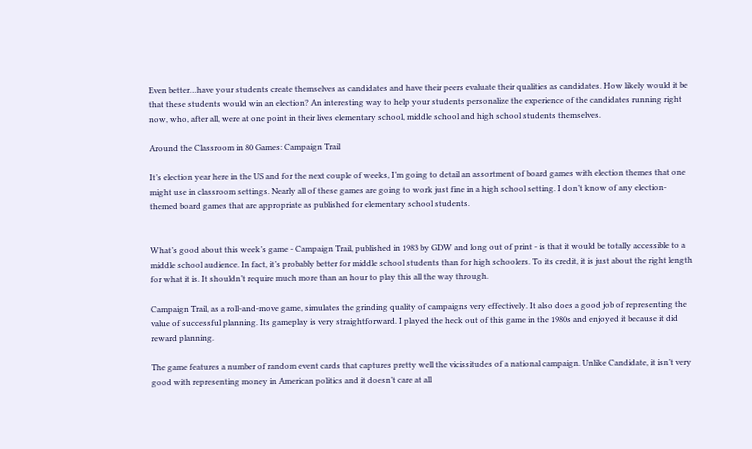Even better…have your students create themselves as candidates and have their peers evaluate their qualities as candidates. How likely would it be that these students would win an election? An interesting way to help your students personalize the experience of the candidates running right now, who, after all, were at one point in their lives elementary school, middle school and high school students themselves.

Around the Classroom in 80 Games: Campaign Trail

It’s election year here in the US and for the next couple of weeks, I’m going to detail an assortment of board games with election themes that one might use in classroom settings. Nearly all of these games are going to work just fine in a high school setting. I don’t know of any election-themed board games that are appropriate as published for elementary school students.


What’s good about this week’s game - Campaign Trail, published in 1983 by GDW and long out of print - is that it would be totally accessible to a middle school audience. In fact, it’s probably better for middle school students than for high schoolers. To its credit, it is just about the right length for what it is. It shouldn’t require much more than an hour to play this all the way through.

Campaign Trail, as a roll-and-move game, simulates the grinding quality of campaigns very effectively. It also does a good job of representing the value of successful planning. Its gameplay is very straightforward. I played the heck out of this game in the 1980s and enjoyed it because it did reward planning.

The game features a number of random event cards that captures pretty well the vicissitudes of a national campaign. Unlike Candidate, it isn’t very good with representing money in American politics and it doesn’t care at all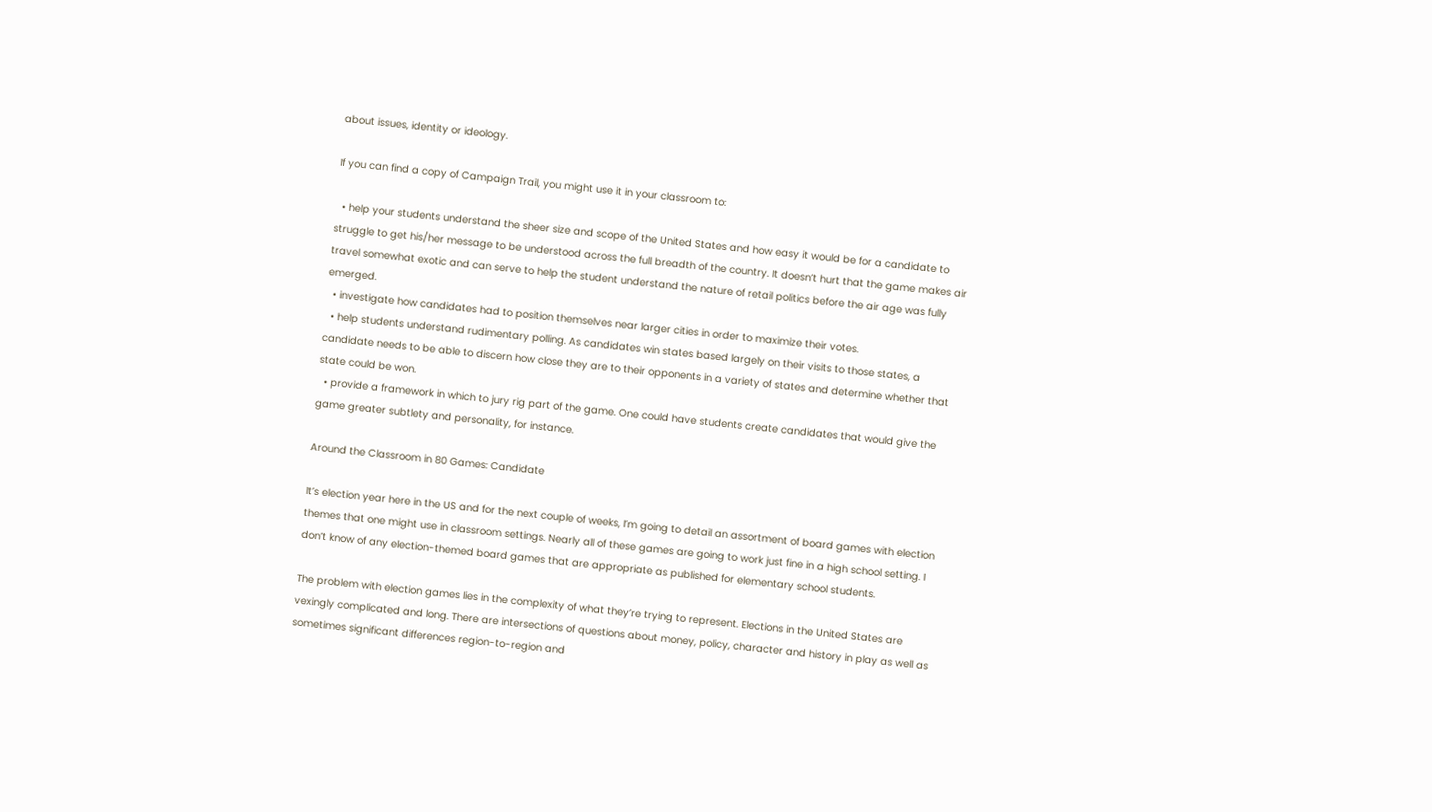about issues, identity or ideology.

If you can find a copy of Campaign Trail, you might use it in your classroom to:

  • help your students understand the sheer size and scope of the United States and how easy it would be for a candidate to struggle to get his/her message to be understood across the full breadth of the country. It doesn’t hurt that the game makes air travel somewhat exotic and can serve to help the student understand the nature of retail politics before the air age was fully emerged.
  • investigate how candidates had to position themselves near larger cities in order to maximize their votes.
  • help students understand rudimentary polling. As candidates win states based largely on their visits to those states, a candidate needs to be able to discern how close they are to their opponents in a variety of states and determine whether that state could be won.
  • provide a framework in which to jury rig part of the game. One could have students create candidates that would give the game greater subtlety and personality, for instance.

Around the Classroom in 80 Games: Candidate

It’s election year here in the US and for the next couple of weeks, I’m going to detail an assortment of board games with election themes that one might use in classroom settings. Nearly all of these games are going to work just fine in a high school setting. I don’t know of any election-themed board games that are appropriate as published for elementary school students.

The problem with election games lies in the complexity of what they’re trying to represent. Elections in the United States are vexingly complicated and long. There are intersections of questions about money, policy, character and history in play as well as sometimes significant differences region-to-region and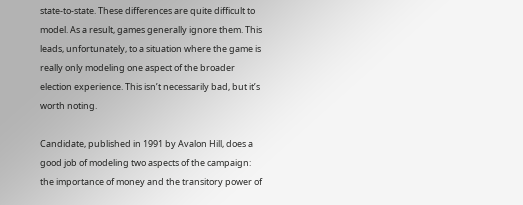state-to-state. These differences are quite difficult to model. As a result, games generally ignore them. This leads, unfortunately, to a situation where the game is really only modeling one aspect of the broader election experience. This isn’t necessarily bad, but it’s worth noting.

Candidate, published in 1991 by Avalon Hill, does a good job of modeling two aspects of the campaign: the importance of money and the transitory power of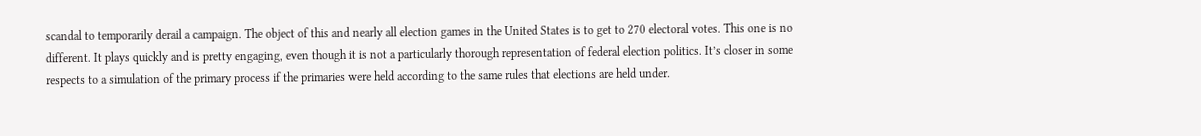scandal to temporarily derail a campaign. The object of this and nearly all election games in the United States is to get to 270 electoral votes. This one is no different. It plays quickly and is pretty engaging, even though it is not a particularly thorough representation of federal election politics. It’s closer in some respects to a simulation of the primary process if the primaries were held according to the same rules that elections are held under.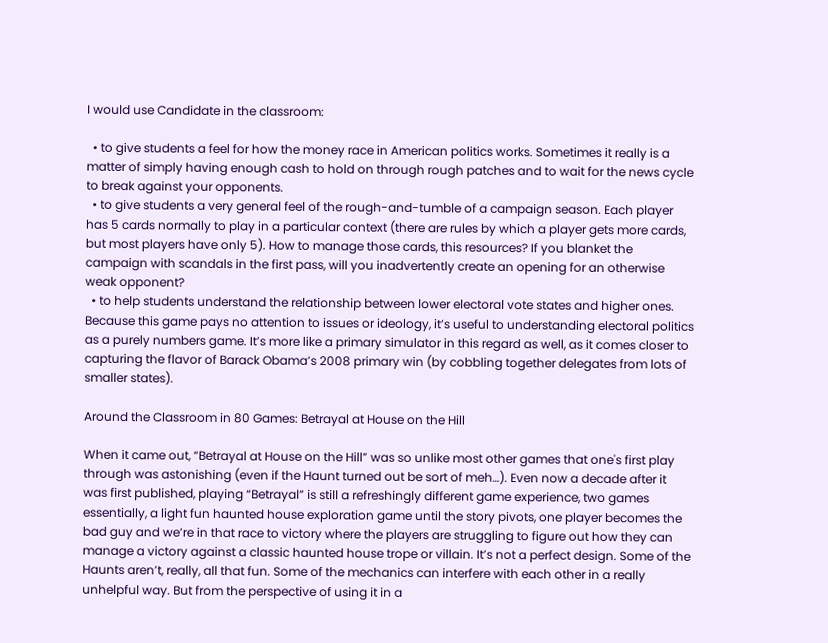I would use Candidate in the classroom:

  • to give students a feel for how the money race in American politics works. Sometimes it really is a matter of simply having enough cash to hold on through rough patches and to wait for the news cycle to break against your opponents.
  • to give students a very general feel of the rough-and-tumble of a campaign season. Each player has 5 cards normally to play in a particular context (there are rules by which a player gets more cards, but most players have only 5). How to manage those cards, this resources? If you blanket the campaign with scandals in the first pass, will you inadvertently create an opening for an otherwise weak opponent?
  • to help students understand the relationship between lower electoral vote states and higher ones. Because this game pays no attention to issues or ideology, it’s useful to understanding electoral politics as a purely numbers game. It’s more like a primary simulator in this regard as well, as it comes closer to capturing the flavor of Barack Obama’s 2008 primary win (by cobbling together delegates from lots of smaller states).

Around the Classroom in 80 Games: Betrayal at House on the Hill

When it came out, “Betrayal at House on the Hill” was so unlike most other games that one's first play through was astonishing (even if the Haunt turned out be sort of meh…). Even now a decade after it was first published, playing “Betrayal” is still a refreshingly different game experience, two games essentially, a light fun haunted house exploration game until the story pivots, one player becomes the bad guy and we’re in that race to victory where the players are struggling to figure out how they can manage a victory against a classic haunted house trope or villain. It’s not a perfect design. Some of the Haunts aren’t, really, all that fun. Some of the mechanics can interfere with each other in a really unhelpful way. But from the perspective of using it in a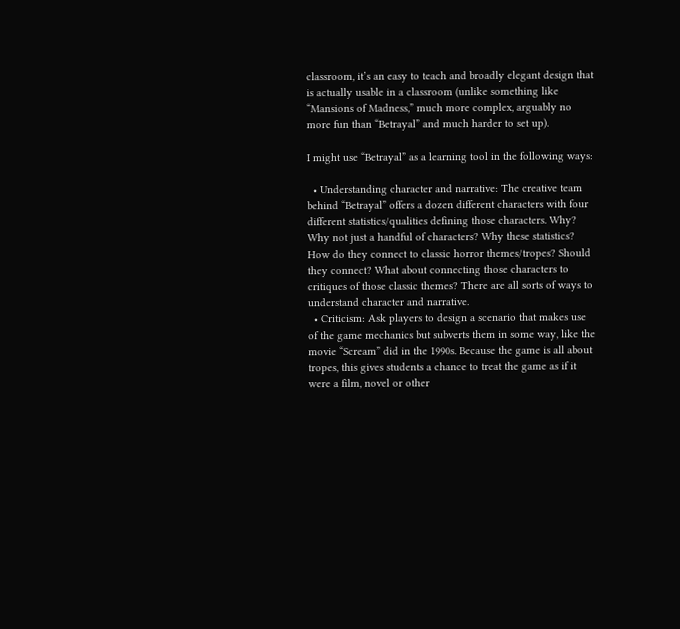classroom, it’s an easy to teach and broadly elegant design that is actually usable in a classroom (unlike something like “Mansions of Madness,” much more complex, arguably no more fun than “Betrayal” and much harder to set up).

I might use “Betrayal” as a learning tool in the following ways:

  • Understanding character and narrative: The creative team behind “Betrayal” offers a dozen different characters with four different statistics/qualities defining those characters. Why? Why not just a handful of characters? Why these statistics? How do they connect to classic horror themes/tropes? Should they connect? What about connecting those characters to critiques of those classic themes? There are all sorts of ways to understand character and narrative.
  • Criticism: Ask players to design a scenario that makes use of the game mechanics but subverts them in some way, like the movie “Scream” did in the 1990s. Because the game is all about tropes, this gives students a chance to treat the game as if it were a film, novel or other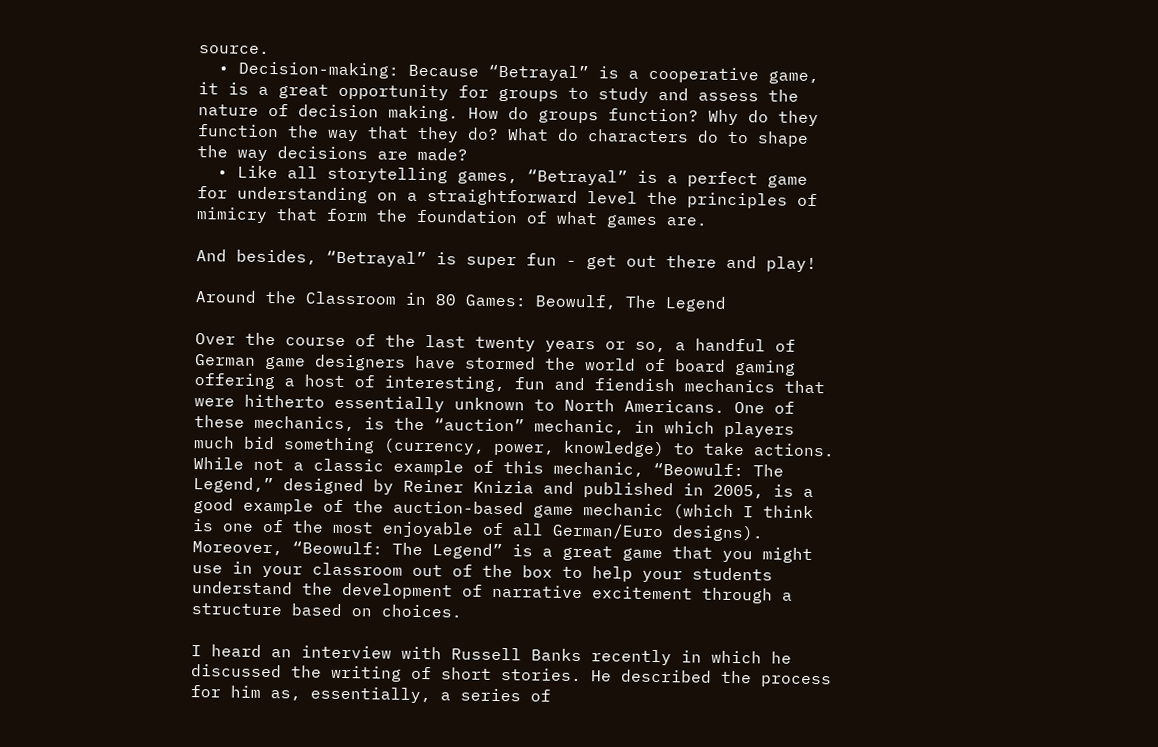source.
  • Decision-making: Because “Betrayal” is a cooperative game, it is a great opportunity for groups to study and assess the nature of decision making. How do groups function? Why do they function the way that they do? What do characters do to shape the way decisions are made?
  • Like all storytelling games, “Betrayal” is a perfect game for understanding on a straightforward level the principles of mimicry that form the foundation of what games are.

And besides, “Betrayal” is super fun - get out there and play!

Around the Classroom in 80 Games: Beowulf, The Legend

Over the course of the last twenty years or so, a handful of German game designers have stormed the world of board gaming offering a host of interesting, fun and fiendish mechanics that were hitherto essentially unknown to North Americans. One of these mechanics, is the “auction” mechanic, in which players much bid something (currency, power, knowledge) to take actions. While not a classic example of this mechanic, “Beowulf: The Legend,” designed by Reiner Knizia and published in 2005, is a good example of the auction-based game mechanic (which I think is one of the most enjoyable of all German/Euro designs). Moreover, “Beowulf: The Legend” is a great game that you might use in your classroom out of the box to help your students understand the development of narrative excitement through a structure based on choices.

I heard an interview with Russell Banks recently in which he discussed the writing of short stories. He described the process for him as, essentially, a series of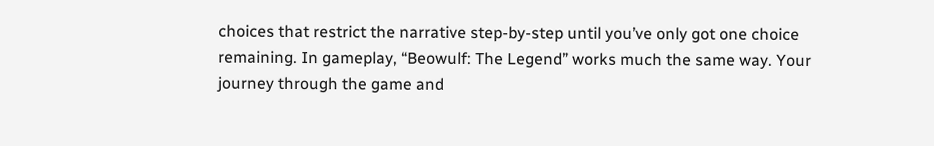choices that restrict the narrative step-by-step until you’ve only got one choice remaining. In gameplay, “Beowulf: The Legend” works much the same way. Your journey through the game and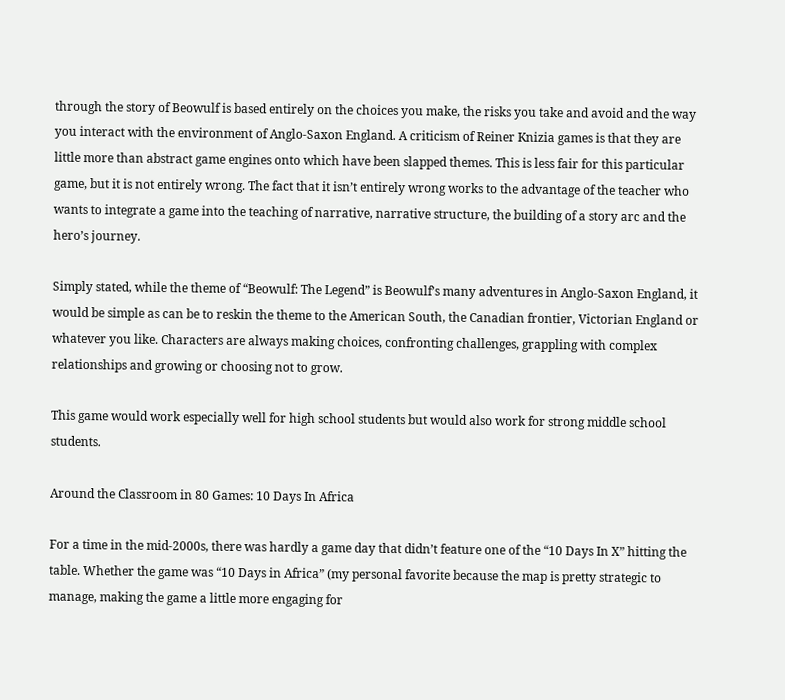through the story of Beowulf is based entirely on the choices you make, the risks you take and avoid and the way you interact with the environment of Anglo-Saxon England. A criticism of Reiner Knizia games is that they are little more than abstract game engines onto which have been slapped themes. This is less fair for this particular game, but it is not entirely wrong. The fact that it isn’t entirely wrong works to the advantage of the teacher who wants to integrate a game into the teaching of narrative, narrative structure, the building of a story arc and the hero’s journey.

Simply stated, while the theme of “Beowulf: The Legend” is Beowulf’s many adventures in Anglo-Saxon England, it would be simple as can be to reskin the theme to the American South, the Canadian frontier, Victorian England or whatever you like. Characters are always making choices, confronting challenges, grappling with complex relationships and growing or choosing not to grow.

This game would work especially well for high school students but would also work for strong middle school students.

Around the Classroom in 80 Games: 10 Days In Africa

For a time in the mid-2000s, there was hardly a game day that didn’t feature one of the “10 Days In X” hitting the table. Whether the game was “10 Days in Africa” (my personal favorite because the map is pretty strategic to manage, making the game a little more engaging for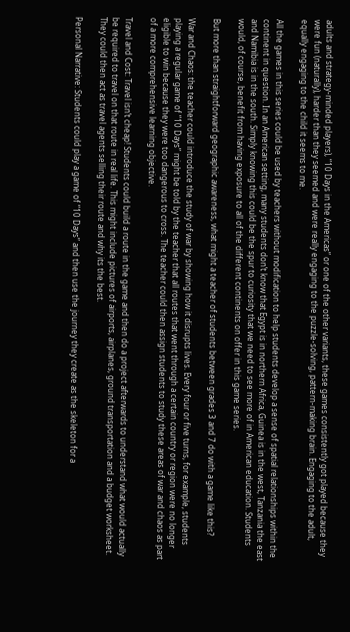adults and strategy-minded players), “10 Days in the Americas” or one of the other variants, these games consistently got played because they were fun (naturally), harder than they seemed and were really engaging to the puzzle-solving, pattern-making brain. Engaging to the adult, equally engaging to the child it seems to me.

All the games in this series could be used by teachers without modification to help students develop a sense of spatial relationships within the continent in question. In an American setting, many students don’t know that Egypt is in northern Africa, Guinea is in the west, Tanzania the east and Namibia is in the south. Simply knowing this could be the spur to curiosity that we need to see more of in American education. Students would, of course, benefit from having exposure to all of the different continents on offer in this game series.

But more than straightforward geographic awareness, what might a teacher of students between grades 3 and 7 do with a game like this?

War and Chaos: the teacher could introduce the study of war by showing how it disrupts lives. Every four or five turns, for example, students playing a regular game of “10 Days” might be told by the teacher that all routes that went through a certain country or region were no longer eligible to win because they were too dangerous to cross. The teacher could then assign students to study these areas of war and chaos as part of a more comprehensive learning objective.

Travel and Cost: Travel isn’t cheap! Students could build a route in the game and then do a project afterwards to understand what would actually be required to travel on that route in real life. This might include pictures of airports, airplanes, ground transportation and a budget worksheet. They could then act as travel agents selling their route and why its the best.

Personal Narrative: Students could play a game of “10 Days” and then use the journey they create as the skeleton for a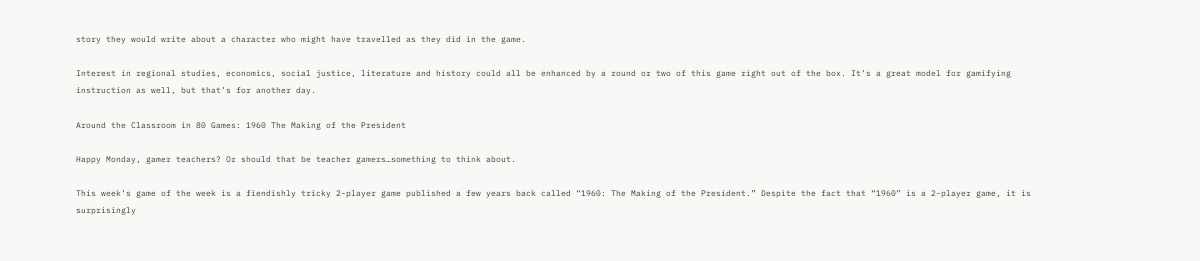story they would write about a character who might have travelled as they did in the game.

Interest in regional studies, economics, social justice, literature and history could all be enhanced by a round or two of this game right out of the box. It’s a great model for gamifying instruction as well, but that’s for another day.

Around the Classroom in 80 Games: 1960 The Making of the President

Happy Monday, gamer teachers? Or should that be teacher gamers…something to think about.

This week’s game of the week is a fiendishly tricky 2-player game published a few years back called “1960: The Making of the President.” Despite the fact that “1960” is a 2-player game, it is surprisingly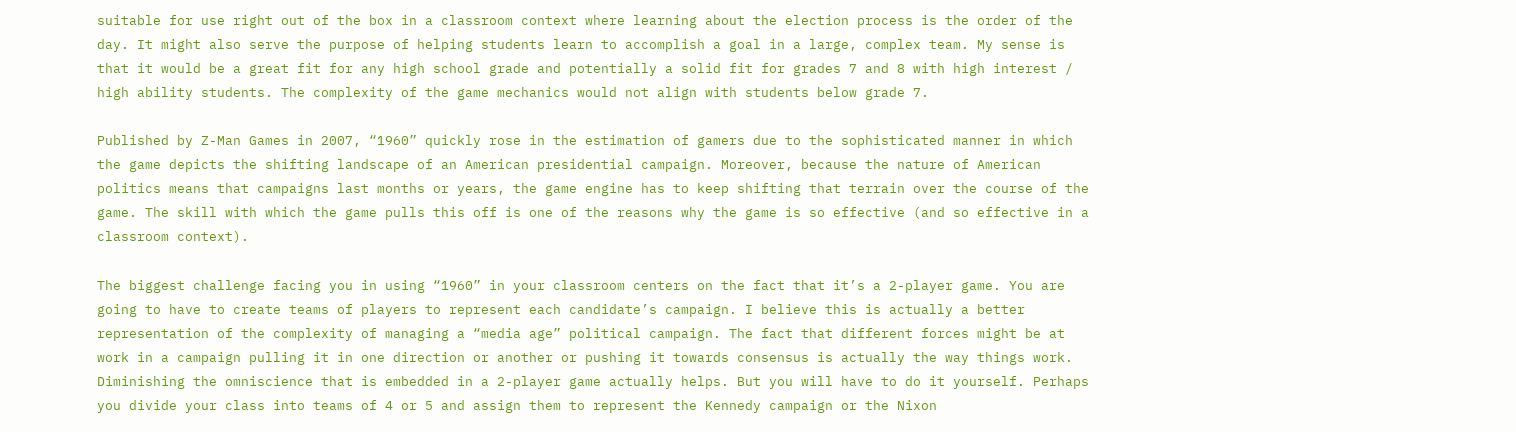suitable for use right out of the box in a classroom context where learning about the election process is the order of the day. It might also serve the purpose of helping students learn to accomplish a goal in a large, complex team. My sense is that it would be a great fit for any high school grade and potentially a solid fit for grades 7 and 8 with high interest / high ability students. The complexity of the game mechanics would not align with students below grade 7.

Published by Z-Man Games in 2007, “1960” quickly rose in the estimation of gamers due to the sophisticated manner in which the game depicts the shifting landscape of an American presidential campaign. Moreover, because the nature of American politics means that campaigns last months or years, the game engine has to keep shifting that terrain over the course of the game. The skill with which the game pulls this off is one of the reasons why the game is so effective (and so effective in a classroom context).

The biggest challenge facing you in using “1960” in your classroom centers on the fact that it’s a 2-player game. You are going to have to create teams of players to represent each candidate’s campaign. I believe this is actually a better representation of the complexity of managing a “media age” political campaign. The fact that different forces might be at work in a campaign pulling it in one direction or another or pushing it towards consensus is actually the way things work. Diminishing the omniscience that is embedded in a 2-player game actually helps. But you will have to do it yourself. Perhaps you divide your class into teams of 4 or 5 and assign them to represent the Kennedy campaign or the Nixon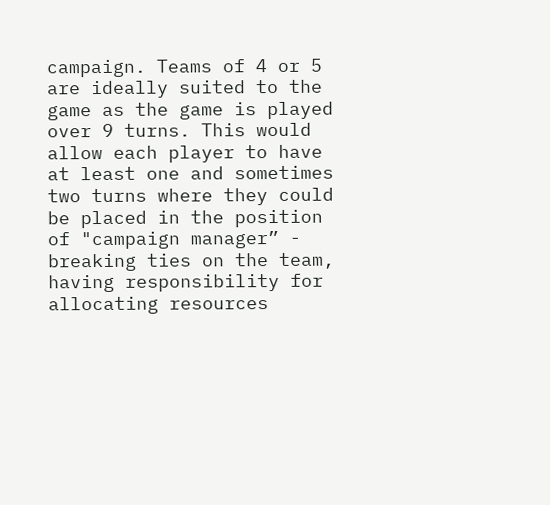campaign. Teams of 4 or 5 are ideally suited to the game as the game is played over 9 turns. This would allow each player to have at least one and sometimes two turns where they could be placed in the position of "campaign manager” - breaking ties on the team, having responsibility for allocating resources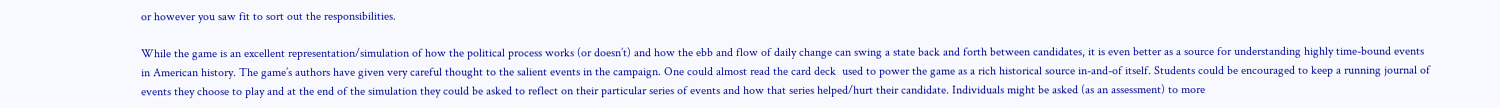or however you saw fit to sort out the responsibilities.

While the game is an excellent representation/simulation of how the political process works (or doesn’t) and how the ebb and flow of daily change can swing a state back and forth between candidates, it is even better as a source for understanding highly time-bound events in American history. The game’s authors have given very careful thought to the salient events in the campaign. One could almost read the card deck  used to power the game as a rich historical source in-and-of itself. Students could be encouraged to keep a running journal of events they choose to play and at the end of the simulation they could be asked to reflect on their particular series of events and how that series helped/hurt their candidate. Individuals might be asked (as an assessment) to more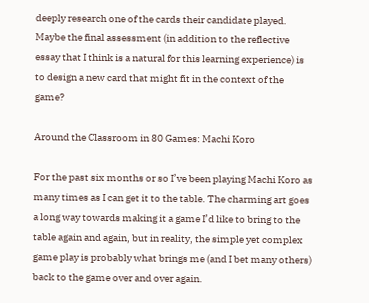deeply research one of the cards their candidate played. Maybe the final assessment (in addition to the reflective essay that I think is a natural for this learning experience) is to design a new card that might fit in the context of the game?

Around the Classroom in 80 Games: Machi Koro

For the past six months or so I’ve been playing Machi Koro as many times as I can get it to the table. The charming art goes a long way towards making it a game I’d like to bring to the table again and again, but in reality, the simple yet complex game play is probably what brings me (and I bet many others) back to the game over and over again.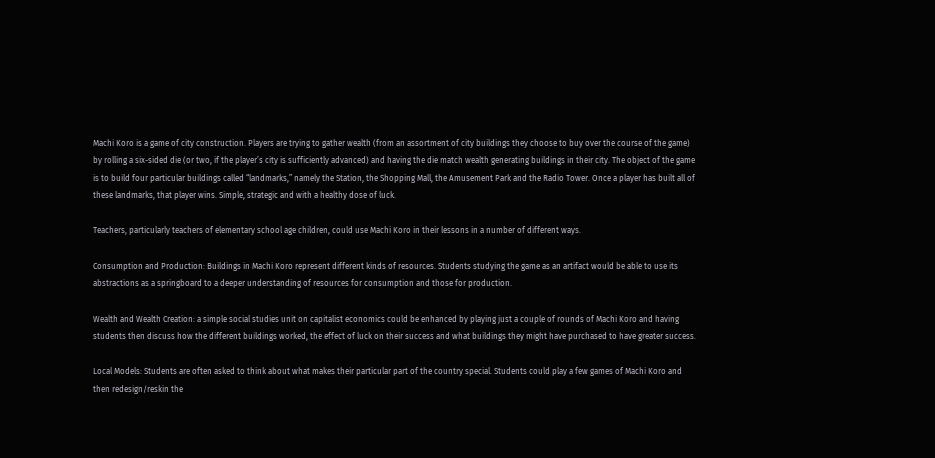Machi Koro is a game of city construction. Players are trying to gather wealth (from an assortment of city buildings they choose to buy over the course of the game) by rolling a six-sided die (or two, if the player’s city is sufficiently advanced) and having the die match wealth generating buildings in their city. The object of the game is to build four particular buildings called “landmarks,” namely the Station, the Shopping Mall, the Amusement Park and the Radio Tower. Once a player has built all of these landmarks, that player wins. Simple, strategic and with a healthy dose of luck.

Teachers, particularly teachers of elementary school age children, could use Machi Koro in their lessons in a number of different ways.

Consumption and Production: Buildings in Machi Koro represent different kinds of resources. Students studying the game as an artifact would be able to use its abstractions as a springboard to a deeper understanding of resources for consumption and those for production.

Wealth and Wealth Creation: a simple social studies unit on capitalist economics could be enhanced by playing just a couple of rounds of Machi Koro and having students then discuss how the different buildings worked, the effect of luck on their success and what buildings they might have purchased to have greater success.

Local Models: Students are often asked to think about what makes their particular part of the country special. Students could play a few games of Machi Koro and then redesign/reskin the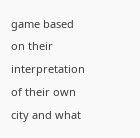game based on their interpretation of their own city and what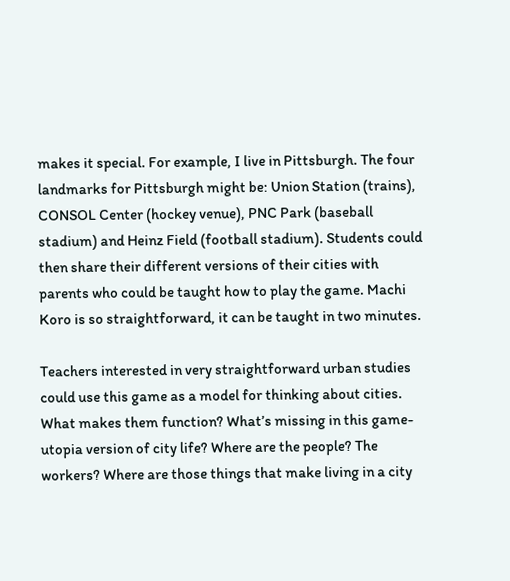makes it special. For example, I live in Pittsburgh. The four landmarks for Pittsburgh might be: Union Station (trains), CONSOL Center (hockey venue), PNC Park (baseball stadium) and Heinz Field (football stadium). Students could then share their different versions of their cities with parents who could be taught how to play the game. Machi Koro is so straightforward, it can be taught in two minutes.

Teachers interested in very straightforward urban studies could use this game as a model for thinking about cities. What makes them function? What’s missing in this game-utopia version of city life? Where are the people? The workers? Where are those things that make living in a city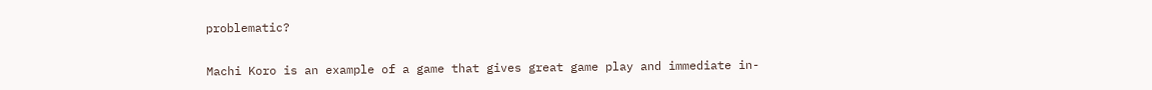problematic?

Machi Koro is an example of a game that gives great game play and immediate in-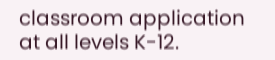classroom application at all levels K-12.